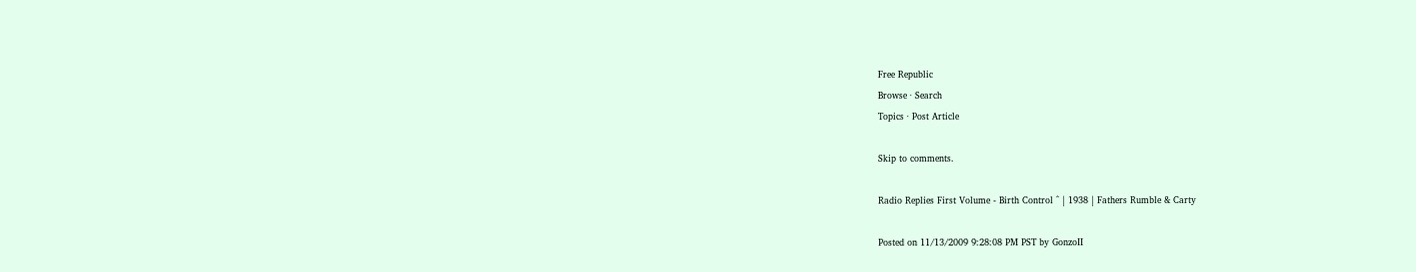Free Republic
Browse · Search
Topics · Post Article

Skip to comments.

Radio Replies First Volume - Birth Control ^ | 1938 | Fathers Rumble & Carty

Posted on 11/13/2009 9:28:08 PM PST by GonzoII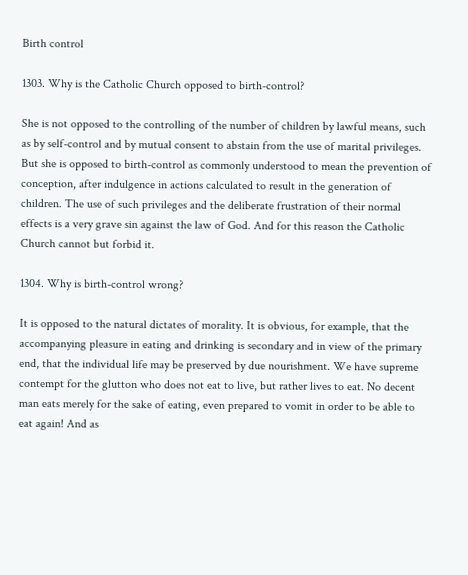Birth control

1303. Why is the Catholic Church opposed to birth-control?

She is not opposed to the controlling of the number of children by lawful means, such as by self-control and by mutual consent to abstain from the use of marital privileges. But she is opposed to birth-control as commonly understood to mean the prevention of conception, after indulgence in actions calculated to result in the generation of children. The use of such privileges and the deliberate frustration of their normal effects is a very grave sin against the law of God. And for this reason the Catholic Church cannot but forbid it.

1304. Why is birth-control wrong?

It is opposed to the natural dictates of morality. It is obvious, for example, that the accompanying pleasure in eating and drinking is secondary and in view of the primary end, that the individual life may be preserved by due nourishment. We have supreme contempt for the glutton who does not eat to live, but rather lives to eat. No decent man eats merely for the sake of eating, even prepared to vomit in order to be able to eat again! And as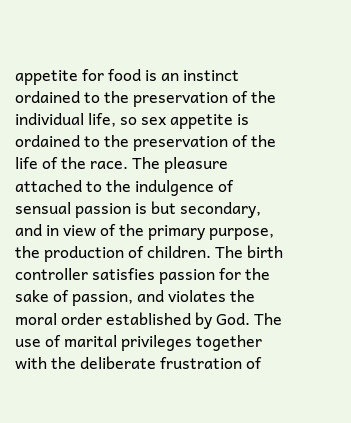appetite for food is an instinct ordained to the preservation of the individual life, so sex appetite is ordained to the preservation of the life of the race. The pleasure attached to the indulgence of sensual passion is but secondary, and in view of the primary purpose, the production of children. The birth controller satisfies passion for the sake of passion, and violates the moral order established by God. The use of marital privileges together with the deliberate frustration of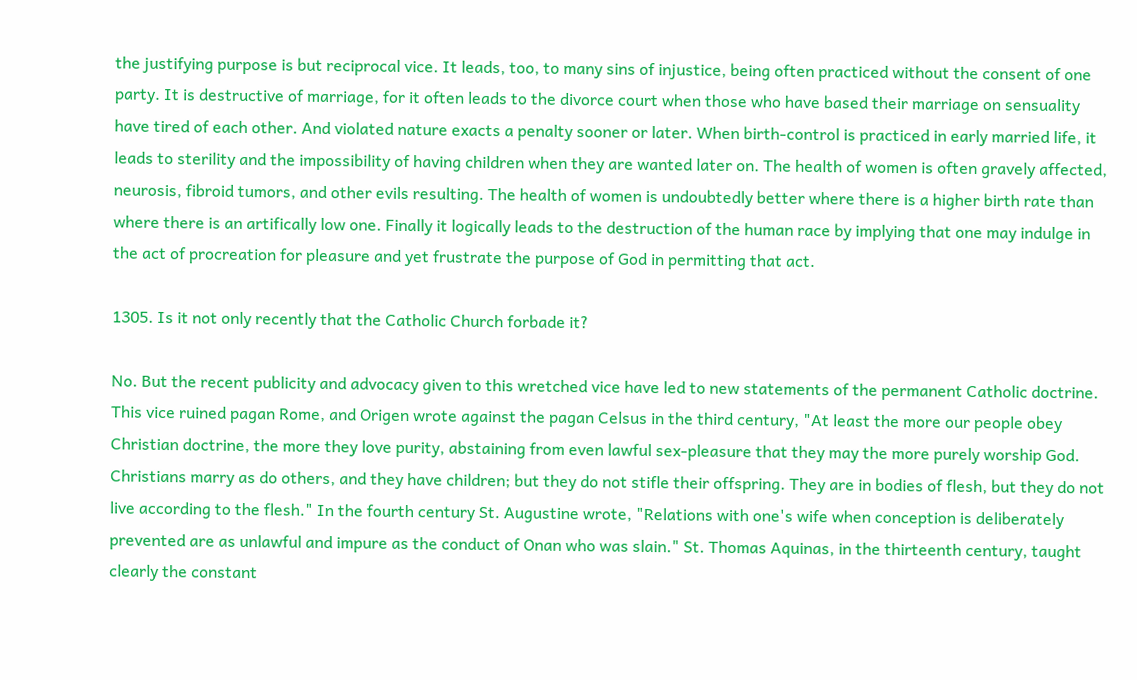the justifying purpose is but reciprocal vice. It leads, too, to many sins of injustice, being often practiced without the consent of one party. It is destructive of marriage, for it often leads to the divorce court when those who have based their marriage on sensuality have tired of each other. And violated nature exacts a penalty sooner or later. When birth-control is practiced in early married life, it leads to sterility and the impossibility of having children when they are wanted later on. The health of women is often gravely affected, neurosis, fibroid tumors, and other evils resulting. The health of women is undoubtedly better where there is a higher birth rate than where there is an artifically low one. Finally it logically leads to the destruction of the human race by implying that one may indulge in the act of procreation for pleasure and yet frustrate the purpose of God in permitting that act.

1305. Is it not only recently that the Catholic Church forbade it?

No. But the recent publicity and advocacy given to this wretched vice have led to new statements of the permanent Catholic doctrine. This vice ruined pagan Rome, and Origen wrote against the pagan Celsus in the third century, "At least the more our people obey Christian doctrine, the more they love purity, abstaining from even lawful sex-pleasure that they may the more purely worship God. Christians marry as do others, and they have children; but they do not stifle their offspring. They are in bodies of flesh, but they do not live according to the flesh." In the fourth century St. Augustine wrote, "Relations with one's wife when conception is deliberately prevented are as unlawful and impure as the conduct of Onan who was slain." St. Thomas Aquinas, in the thirteenth century, taught clearly the constant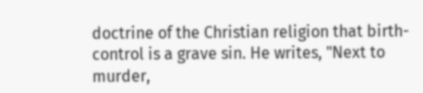doctrine of the Christian religion that birth-control is a grave sin. He writes, "Next to murder,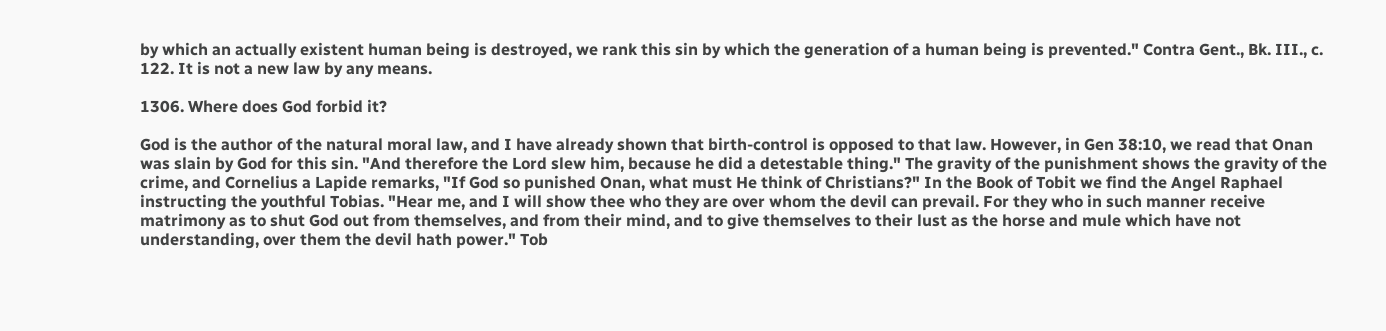by which an actually existent human being is destroyed, we rank this sin by which the generation of a human being is prevented." Contra Gent., Bk. III., c. 122. It is not a new law by any means.

1306. Where does God forbid it?

God is the author of the natural moral law, and I have already shown that birth-control is opposed to that law. However, in Gen 38:10, we read that Onan was slain by God for this sin. "And therefore the Lord slew him, because he did a detestable thing." The gravity of the punishment shows the gravity of the crime, and Cornelius a Lapide remarks, "If God so punished Onan, what must He think of Christians?" In the Book of Tobit we find the Angel Raphael instructing the youthful Tobias. "Hear me, and I will show thee who they are over whom the devil can prevail. For they who in such manner receive matrimony as to shut God out from themselves, and from their mind, and to give themselves to their lust as the horse and mule which have not understanding, over them the devil hath power." Tob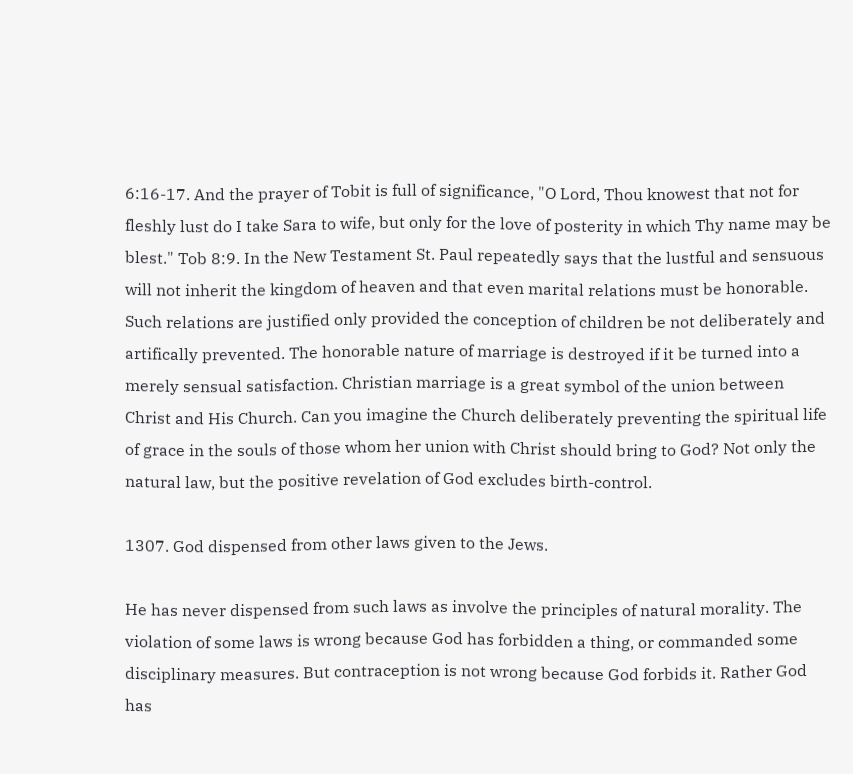6:16-17. And the prayer of Tobit is full of significance, "O Lord, Thou knowest that not for fleshly lust do I take Sara to wife, but only for the love of posterity in which Thy name may be blest." Tob 8:9. In the New Testament St. Paul repeatedly says that the lustful and sensuous will not inherit the kingdom of heaven and that even marital relations must be honorable. Such relations are justified only provided the conception of children be not deliberately and artifically prevented. The honorable nature of marriage is destroyed if it be turned into a merely sensual satisfaction. Christian marriage is a great symbol of the union between Christ and His Church. Can you imagine the Church deliberately preventing the spiritual life of grace in the souls of those whom her union with Christ should bring to God? Not only the natural law, but the positive revelation of God excludes birth-control.

1307. God dispensed from other laws given to the Jews.

He has never dispensed from such laws as involve the principles of natural morality. The violation of some laws is wrong because God has forbidden a thing, or commanded some disciplinary measures. But contraception is not wrong because God forbids it. Rather God has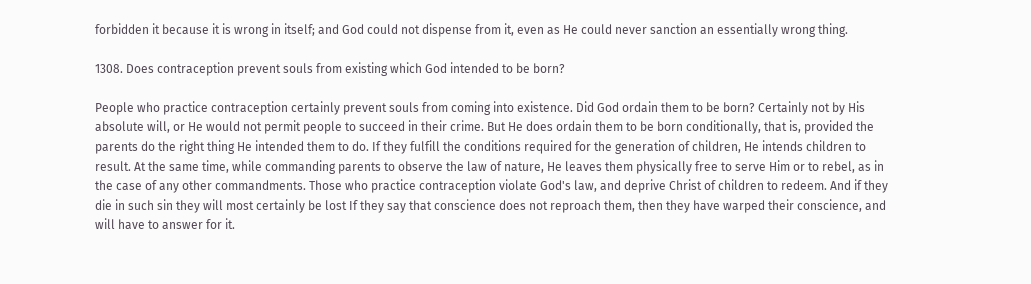forbidden it because it is wrong in itself; and God could not dispense from it, even as He could never sanction an essentially wrong thing.

1308. Does contraception prevent souls from existing which God intended to be born?

People who practice contraception certainly prevent souls from coming into existence. Did God ordain them to be born? Certainly not by His absolute will, or He would not permit people to succeed in their crime. But He does ordain them to be born conditionally, that is, provided the parents do the right thing He intended them to do. If they fulfill the conditions required for the generation of children, He intends children to result. At the same time, while commanding parents to observe the law of nature, He leaves them physically free to serve Him or to rebel, as in the case of any other commandments. Those who practice contraception violate God's law, and deprive Christ of children to redeem. And if they die in such sin they will most certainly be lost If they say that conscience does not reproach them, then they have warped their conscience, and will have to answer for it.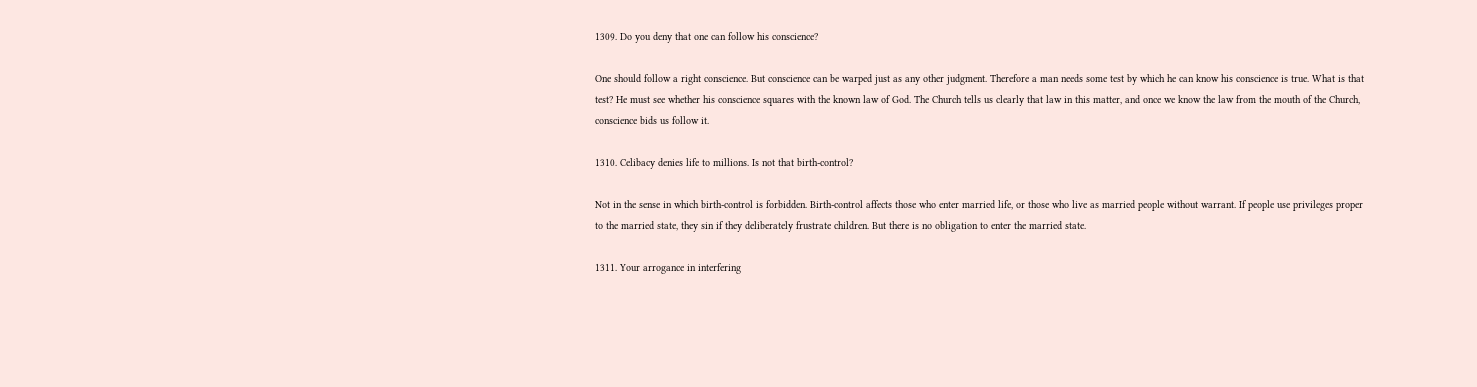1309. Do you deny that one can follow his conscience?

One should follow a right conscience. But conscience can be warped just as any other judgment. Therefore a man needs some test by which he can know his conscience is true. What is that test? He must see whether his conscience squares with the known law of God. The Church tells us clearly that law in this matter, and once we know the law from the mouth of the Church, conscience bids us follow it.

1310. Celibacy denies life to millions. Is not that birth-control?

Not in the sense in which birth-control is forbidden. Birth-control affects those who enter married life, or those who live as married people without warrant. If people use privileges proper to the married state, they sin if they deliberately frustrate children. But there is no obligation to enter the married state.

1311. Your arrogance in interfering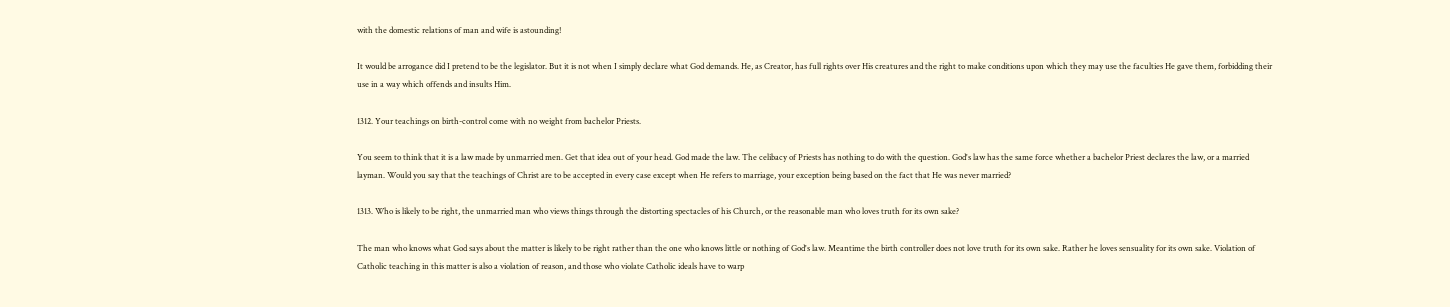with the domestic relations of man and wife is astounding!

It would be arrogance did I pretend to be the legislator. But it is not when I simply declare what God demands. He, as Creator, has full rights over His creatures and the right to make conditions upon which they may use the faculties He gave them, forbidding their use in a way which offends and insults Him.

1312. Your teachings on birth-control come with no weight from bachelor Priests.

You seem to think that it is a law made by unmarried men. Get that idea out of your head. God made the law. The celibacy of Priests has nothing to do with the question. God's law has the same force whether a bachelor Priest declares the law, or a married layman. Would you say that the teachings of Christ are to be accepted in every case except when He refers to marriage, your exception being based on the fact that He was never married?

1313. Who is likely to be right, the unmarried man who views things through the distorting spectacles of his Church, or the reasonable man who loves truth for its own sake?

The man who knows what God says about the matter is likely to be right rather than the one who knows little or nothing of God's law. Meantime the birth controller does not love truth for its own sake. Rather he loves sensuality for its own sake. Violation of Catholic teaching in this matter is also a violation of reason, and those who violate Catholic ideals have to warp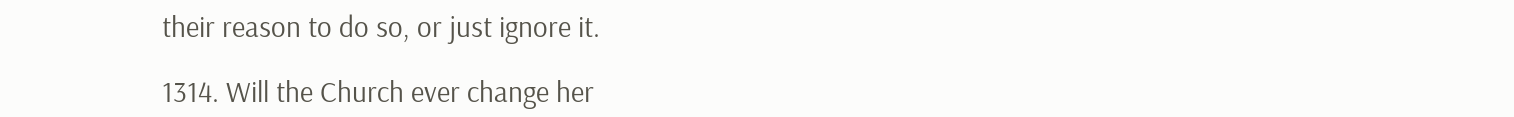their reason to do so, or just ignore it.

1314. Will the Church ever change her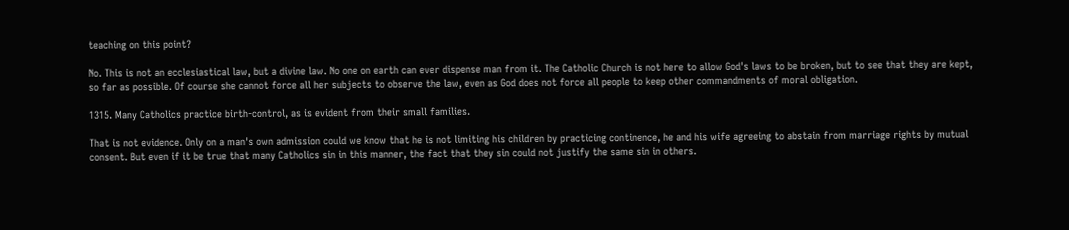teaching on this point?

No. This is not an ecclesiastical law, but a divine law. No one on earth can ever dispense man from it. The Catholic Church is not here to allow God's laws to be broken, but to see that they are kept, so far as possible. Of course she cannot force all her subjects to observe the law, even as God does not force all people to keep other commandments of moral obligation.

1315. Many Catholics practice birth-control, as is evident from their small families.

That is not evidence. Only on a man's own admission could we know that he is not limiting his children by practicing continence, he and his wife agreeing to abstain from marriage rights by mutual consent. But even if it be true that many Catholics sin in this manner, the fact that they sin could not justify the same sin in others.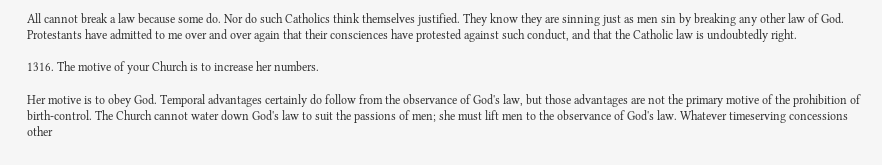All cannot break a law because some do. Nor do such Catholics think themselves justified. They know they are sinning just as men sin by breaking any other law of God. Protestants have admitted to me over and over again that their consciences have protested against such conduct, and that the Catholic law is undoubtedly right.

1316. The motive of your Church is to increase her numbers.

Her motive is to obey God. Temporal advantages certainly do follow from the observance of God's law, but those advantages are not the primary motive of the prohibition of birth-control. The Church cannot water down God's law to suit the passions of men; she must lift men to the observance of God's law. Whatever timeserving concessions other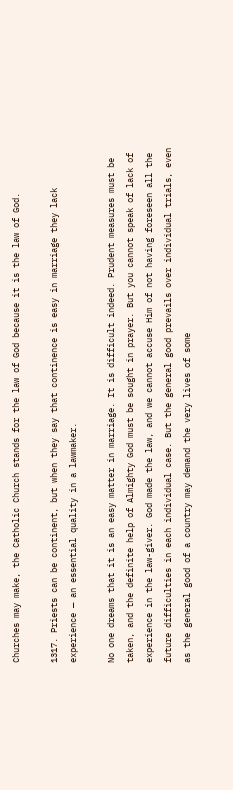Churches may make, the Catholic Church stands for the law of God because it is the law of God.

1317. Priests can be continent, but when they say that continence is easy in marriage they lack experience — an essential quality in a lawmaker.

No one dreams that it is an easy matter in marriage. It is difficult indeed. Prudent measures must be taken, and the definite help of Almighty God must be sought in prayer. But you cannot speak of lack of experience in the law-giver. God made the law, and we cannot accuse Him of not having foreseen all the future difficulties in each individual case. But the general good prevails over individual trials, even as the general good of a country may demand the very lives of some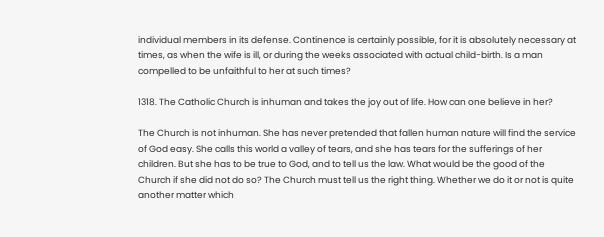individual members in its defense. Continence is certainly possible, for it is absolutely necessary at times, as when the wife is ill, or during the weeks associated with actual child-birth. Is a man compelled to be unfaithful to her at such times?

1318. The Catholic Church is inhuman and takes the joy out of life. How can one believe in her?

The Church is not inhuman. She has never pretended that fallen human nature will find the service of God easy. She calls this world a valley of tears, and she has tears for the sufferings of her children. But she has to be true to God, and to tell us the law. What would be the good of the Church if she did not do so? The Church must tell us the right thing. Whether we do it or not is quite another matter which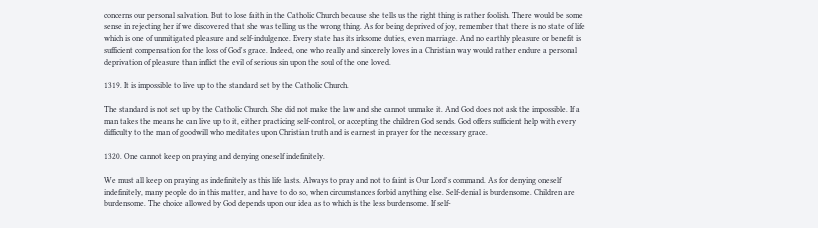concerns our personal salvation. But to lose faith in the Catholic Church because she tells us the right thing is rather foolish. There would be some sense in rejecting her if we discovered that she was telling us the wrong thing. As for being deprived of joy, remember that there is no state of life which is one of unmitigated pleasure and self-indulgence. Every state has its irksome duties, even marriage. And no earthly pleasure or benefit is sufficient compensation for the loss of God's grace. Indeed, one who really and sincerely loves in a Christian way would rather endure a personal deprivation of pleasure than inflict the evil of serious sin upon the soul of the one loved.

1319. It is impossible to live up to the standard set by the Catholic Church.

The standard is not set up by the Catholic Church. She did not make the law and she cannot unmake it. And God does not ask the impossible. If a man takes the means he can live up to it, either practicing self-control, or accepting the children God sends. God offers sufficient help with every difficulty to the man of goodwill who meditates upon Christian truth and is earnest in prayer for the necessary grace.

1320. One cannot keep on praying and denying oneself indefinitely.

We must all keep on praying as indefinitely as this life lasts. Always to pray and not to faint is Our Lord's command. As for denying oneself indefinitely, many people do in this matter, and have to do so, when circumstances forbid anything else. Self-denial is burdensome. Children are burdensome. The choice allowed by God depends upon our idea as to which is the less burdensome. If self-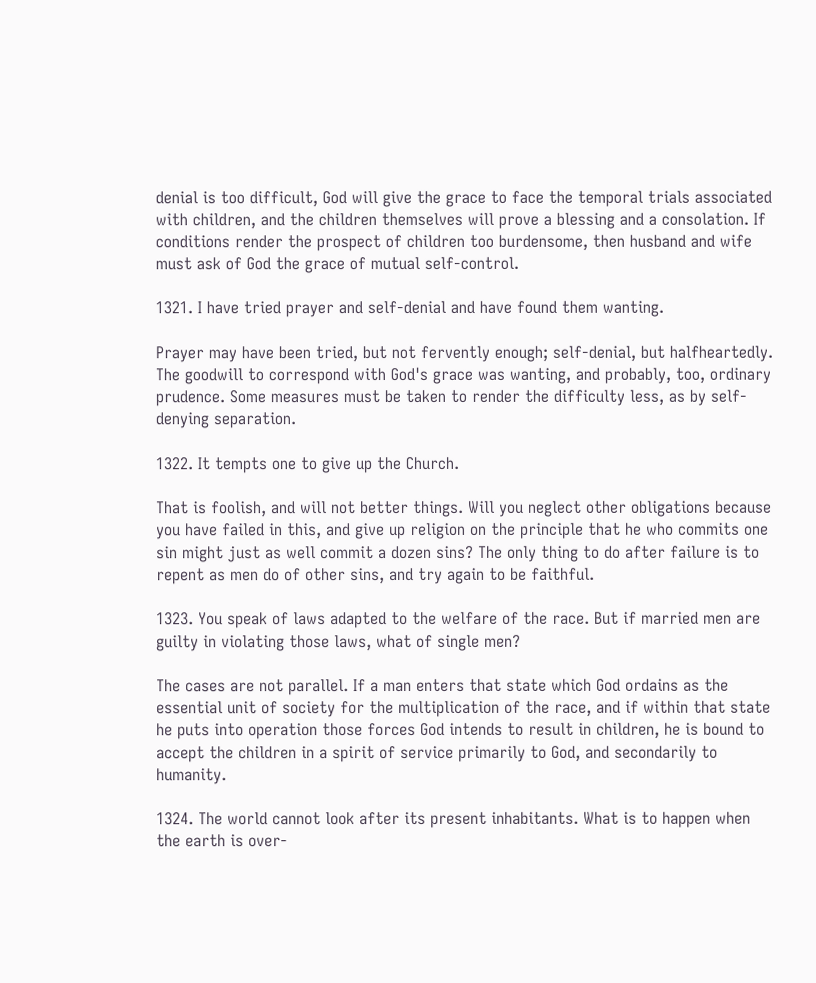denial is too difficult, God will give the grace to face the temporal trials associated with children, and the children themselves will prove a blessing and a consolation. If conditions render the prospect of children too burdensome, then husband and wife must ask of God the grace of mutual self-control.

1321. I have tried prayer and self-denial and have found them wanting.

Prayer may have been tried, but not fervently enough; self-denial, but halfheartedly. The goodwill to correspond with God's grace was wanting, and probably, too, ordinary prudence. Some measures must be taken to render the difficulty less, as by self-denying separation.

1322. It tempts one to give up the Church.

That is foolish, and will not better things. Will you neglect other obligations because you have failed in this, and give up religion on the principle that he who commits one sin might just as well commit a dozen sins? The only thing to do after failure is to repent as men do of other sins, and try again to be faithful.

1323. You speak of laws adapted to the welfare of the race. But if married men are guilty in violating those laws, what of single men?

The cases are not parallel. If a man enters that state which God ordains as the essential unit of society for the multiplication of the race, and if within that state he puts into operation those forces God intends to result in children, he is bound to accept the children in a spirit of service primarily to God, and secondarily to humanity.

1324. The world cannot look after its present inhabitants. What is to happen when the earth is over-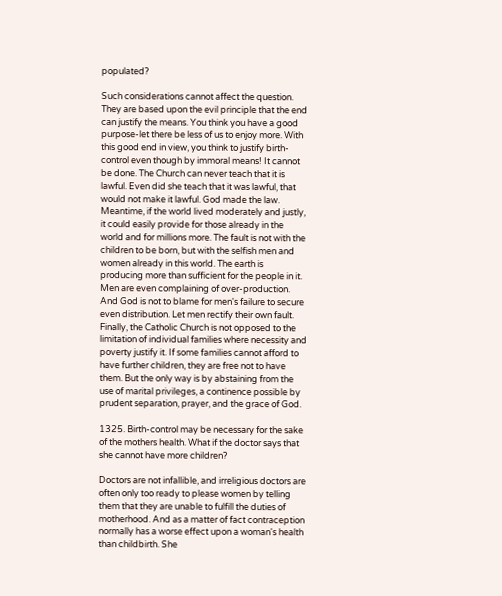populated?

Such considerations cannot affect the question. They are based upon the evil principle that the end can justify the means. You think you have a good purpose-let there be less of us to enjoy more. With this good end in view, you think to justify birth-control even though by immoral means! It cannot be done. The Church can never teach that it is lawful. Even did she teach that it was lawful, that would not make it lawful. God made the law. Meantime, if the world lived moderately and justly, it could easily provide for those already in the world and for millions more. The fault is not with the children to be born, but with the selfish men and women already in this world. The earth is producing more than sufficient for the people in it. Men are even complaining of over-production. And God is not to blame for men's failure to secure even distribution. Let men rectify their own fault. Finally, the Catholic Church is not opposed to the limitation of individual families where necessity and poverty justify it. If some families cannot afford to have further children, they are free not to have them. But the only way is by abstaining from the use of marital privileges, a continence possible by prudent separation, prayer, and the grace of God.

1325. Birth-control may be necessary for the sake of the mothers health. What if the doctor says that she cannot have more children?

Doctors are not infallible, and irreligious doctors are often only too ready to please women by telling them that they are unable to fulfill the duties of motherhood. And as a matter of fact contraception normally has a worse effect upon a woman's health than childbirth. She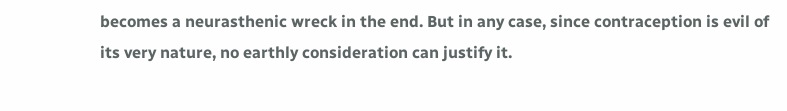becomes a neurasthenic wreck in the end. But in any case, since contraception is evil of its very nature, no earthly consideration can justify it.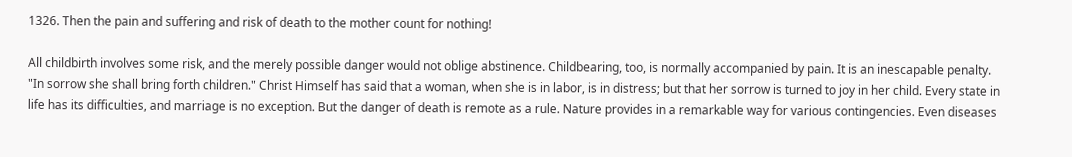1326. Then the pain and suffering and risk of death to the mother count for nothing!

All childbirth involves some risk, and the merely possible danger would not oblige abstinence. Childbearing, too, is normally accompanied by pain. It is an inescapable penalty. "In sorrow she shall bring forth children." Christ Himself has said that a woman, when she is in labor, is in distress; but that her sorrow is turned to joy in her child. Every state in life has its difficulties, and marriage is no exception. But the danger of death is remote as a rule. Nature provides in a remarkable way for various contingencies. Even diseases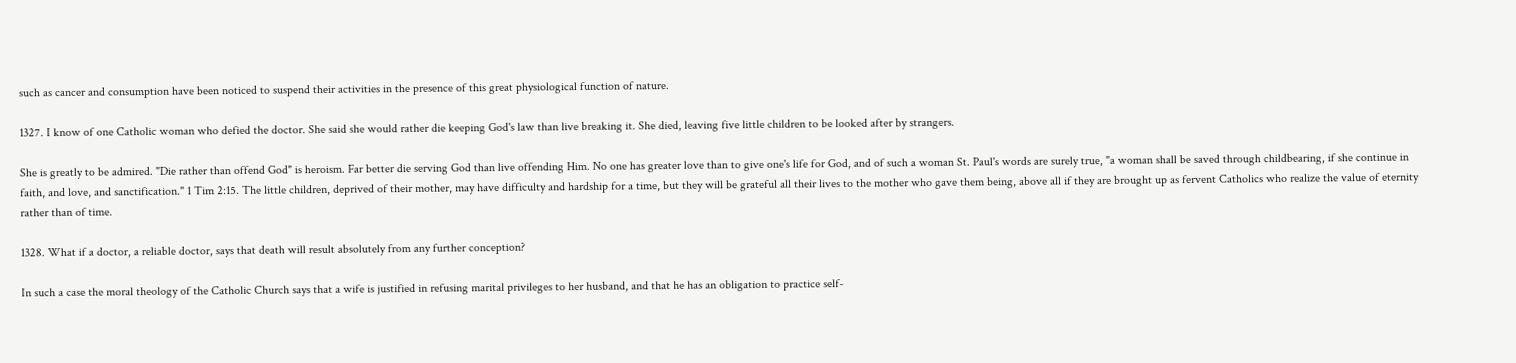such as cancer and consumption have been noticed to suspend their activities in the presence of this great physiological function of nature.

1327. I know of one Catholic woman who defied the doctor. She said she would rather die keeping God's law than live breaking it. She died, leaving five little children to be looked after by strangers.

She is greatly to be admired. "Die rather than offend God" is heroism. Far better die serving God than live offending Him. No one has greater love than to give one's life for God, and of such a woman St. Paul's words are surely true, "a woman shall be saved through childbearing, if she continue in faith, and love, and sanctification." 1 Tim 2:15. The little children, deprived of their mother, may have difficulty and hardship for a time, but they will be grateful all their lives to the mother who gave them being, above all if they are brought up as fervent Catholics who realize the value of eternity rather than of time.

1328. What if a doctor, a reliable doctor, says that death will result absolutely from any further conception?

In such a case the moral theology of the Catholic Church says that a wife is justified in refusing marital privileges to her husband, and that he has an obligation to practice self-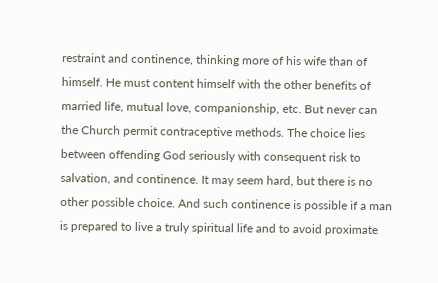restraint and continence, thinking more of his wife than of himself. He must content himself with the other benefits of married life, mutual love, companionship, etc. But never can the Church permit contraceptive methods. The choice lies between offending God seriously with consequent risk to salvation, and continence. It may seem hard, but there is no other possible choice. And such continence is possible if a man is prepared to live a truly spiritual life and to avoid proximate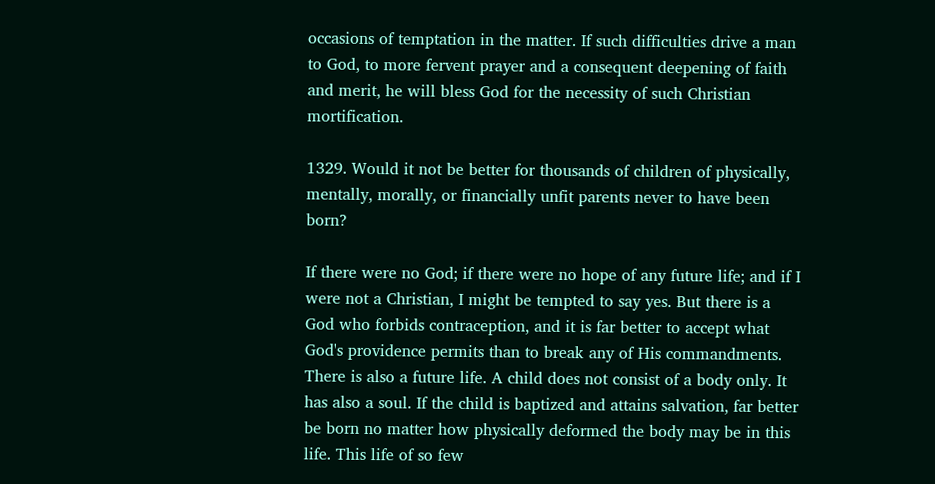occasions of temptation in the matter. If such difficulties drive a man to God, to more fervent prayer and a consequent deepening of faith and merit, he will bless God for the necessity of such Christian mortification.

1329. Would it not be better for thousands of children of physically, mentally, morally, or financially unfit parents never to have been born?

If there were no God; if there were no hope of any future life; and if I were not a Christian, I might be tempted to say yes. But there is a God who forbids contraception, and it is far better to accept what God's providence permits than to break any of His commandments. There is also a future life. A child does not consist of a body only. It has also a soul. If the child is baptized and attains salvation, far better be born no matter how physically deformed the body may be in this life. This life of so few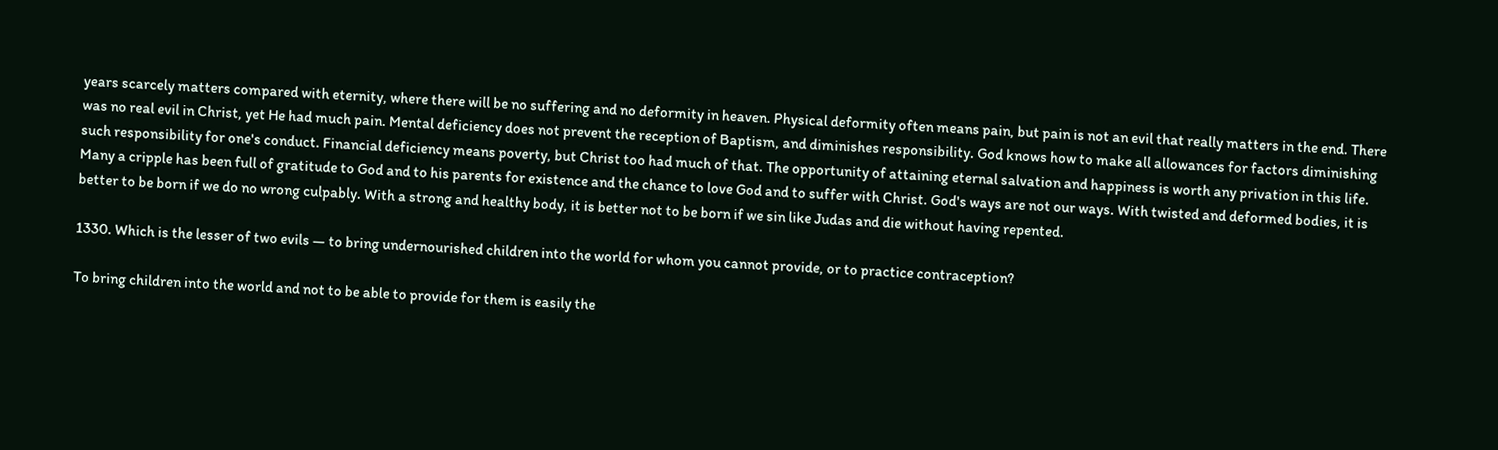years scarcely matters compared with eternity, where there will be no suffering and no deformity in heaven. Physical deformity often means pain, but pain is not an evil that really matters in the end. There was no real evil in Christ, yet He had much pain. Mental deficiency does not prevent the reception of Baptism, and diminishes responsibility. God knows how to make all allowances for factors diminishing such responsibility for one's conduct. Financial deficiency means poverty, but Christ too had much of that. The opportunity of attaining eternal salvation and happiness is worth any privation in this life. Many a cripple has been full of gratitude to God and to his parents for existence and the chance to love God and to suffer with Christ. God's ways are not our ways. With twisted and deformed bodies, it is better to be born if we do no wrong culpably. With a strong and healthy body, it is better not to be born if we sin like Judas and die without having repented.

1330. Which is the lesser of two evils — to bring undernourished children into the world for whom you cannot provide, or to practice contraception?

To bring children into the world and not to be able to provide for them is easily the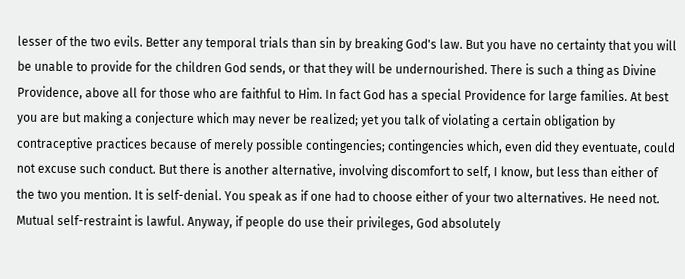lesser of the two evils. Better any temporal trials than sin by breaking God's law. But you have no certainty that you will be unable to provide for the children God sends, or that they will be undernourished. There is such a thing as Divine Providence, above all for those who are faithful to Him. In fact God has a special Providence for large families. At best you are but making a conjecture which may never be realized; yet you talk of violating a certain obligation by contraceptive practices because of merely possible contingencies; contingencies which, even did they eventuate, could not excuse such conduct. But there is another alternative, involving discomfort to self, I know, but less than either of the two you mention. It is self-denial. You speak as if one had to choose either of your two alternatives. He need not. Mutual self-restraint is lawful. Anyway, if people do use their privileges, God absolutely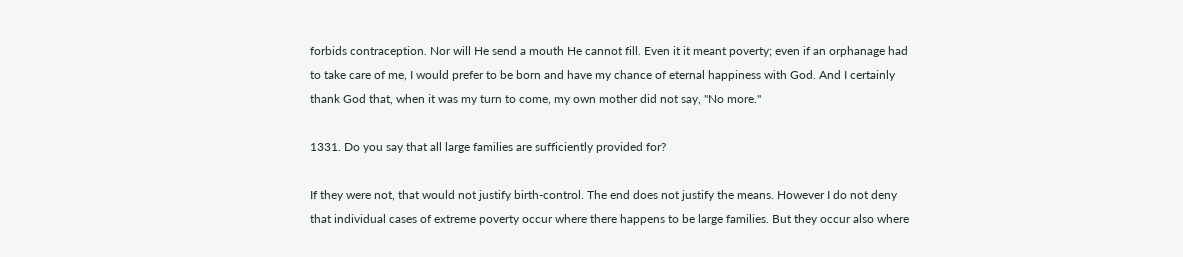forbids contraception. Nor will He send a mouth He cannot fill. Even it it meant poverty; even if an orphanage had to take care of me, I would prefer to be born and have my chance of eternal happiness with God. And I certainly thank God that, when it was my turn to come, my own mother did not say, "No more."

1331. Do you say that all large families are sufficiently provided for?

If they were not, that would not justify birth-control. The end does not justify the means. However I do not deny that individual cases of extreme poverty occur where there happens to be large families. But they occur also where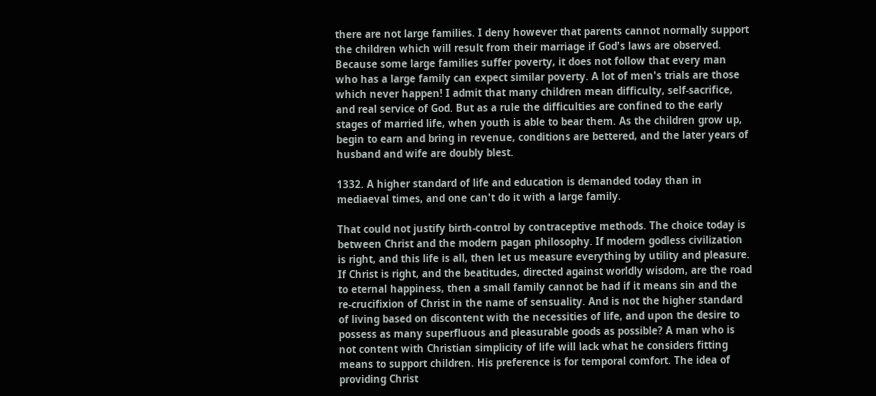there are not large families. I deny however that parents cannot normally support the children which will result from their marriage if God's laws are observed. Because some large families suffer poverty, it does not follow that every man who has a large family can expect similar poverty. A lot of men's trials are those which never happen! I admit that many children mean difficulty, self-sacrifice, and real service of God. But as a rule the difficulties are confined to the early stages of married life, when youth is able to bear them. As the children grow up, begin to earn and bring in revenue, conditions are bettered, and the later years of husband and wife are doubly blest.

1332. A higher standard of life and education is demanded today than in mediaeval times, and one can't do it with a large family.

That could not justify birth-control by contraceptive methods. The choice today is between Christ and the modern pagan philosophy. If modern godless civilization is right, and this life is all, then let us measure everything by utility and pleasure. If Christ is right, and the beatitudes, directed against worldly wisdom, are the road to eternal happiness, then a small family cannot be had if it means sin and the re-crucifixion of Christ in the name of sensuality. And is not the higher standard of living based on discontent with the necessities of life, and upon the desire to possess as many superfluous and pleasurable goods as possible? A man who is not content with Christian simplicity of life will lack what he considers fitting means to support children. His preference is for temporal comfort. The idea of providing Christ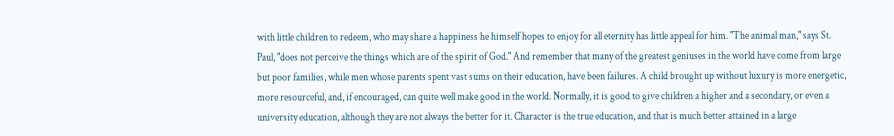with little children to redeem, who may share a happiness he himself hopes to enjoy for all eternity has little appeal for him. "The animal man," says St. Paul, "does not perceive the things which are of the spirit of God." And remember that many of the greatest geniuses in the world have come from large but poor families, while men whose parents spent vast sums on their education, have been failures. A child brought up without luxury is more energetic, more resourceful, and, if encouraged, can quite well make good in the world. Normally, it is good to give children a higher and a secondary, or even a university education, although they are not always the better for it. Character is the true education, and that is much better attained in a large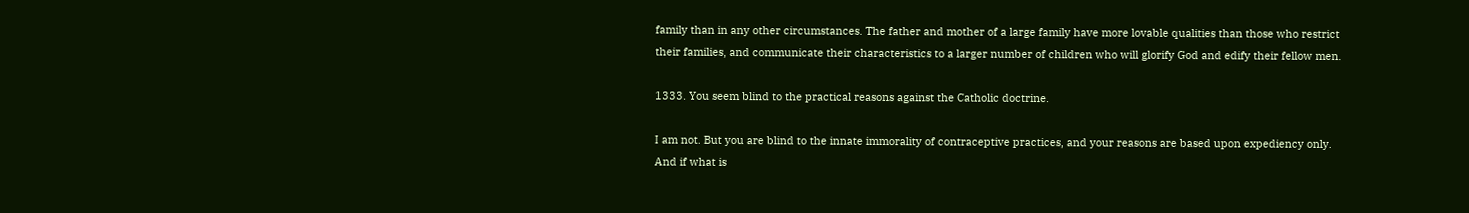family than in any other circumstances. The father and mother of a large family have more lovable qualities than those who restrict their families, and communicate their characteristics to a larger number of children who will glorify God and edify their fellow men.

1333. You seem blind to the practical reasons against the Catholic doctrine.

I am not. But you are blind to the innate immorality of contraceptive practices, and your reasons are based upon expediency only. And if what is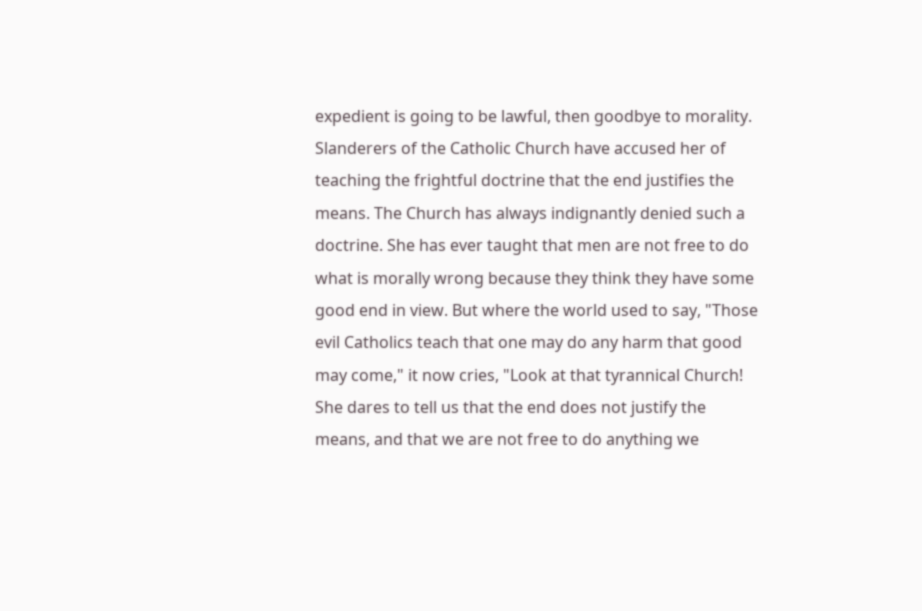expedient is going to be lawful, then goodbye to morality. Slanderers of the Catholic Church have accused her of teaching the frightful doctrine that the end justifies the means. The Church has always indignantly denied such a doctrine. She has ever taught that men are not free to do what is morally wrong because they think they have some good end in view. But where the world used to say, "Those evil Catholics teach that one may do any harm that good may come," it now cries, "Look at that tyrannical Church! She dares to tell us that the end does not justify the means, and that we are not free to do anything we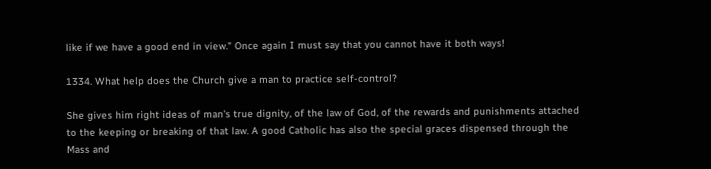like if we have a good end in view." Once again I must say that you cannot have it both ways!

1334. What help does the Church give a man to practice self-control?

She gives him right ideas of man's true dignity, of the law of God, of the rewards and punishments attached to the keeping or breaking of that law. A good Catholic has also the special graces dispensed through the Mass and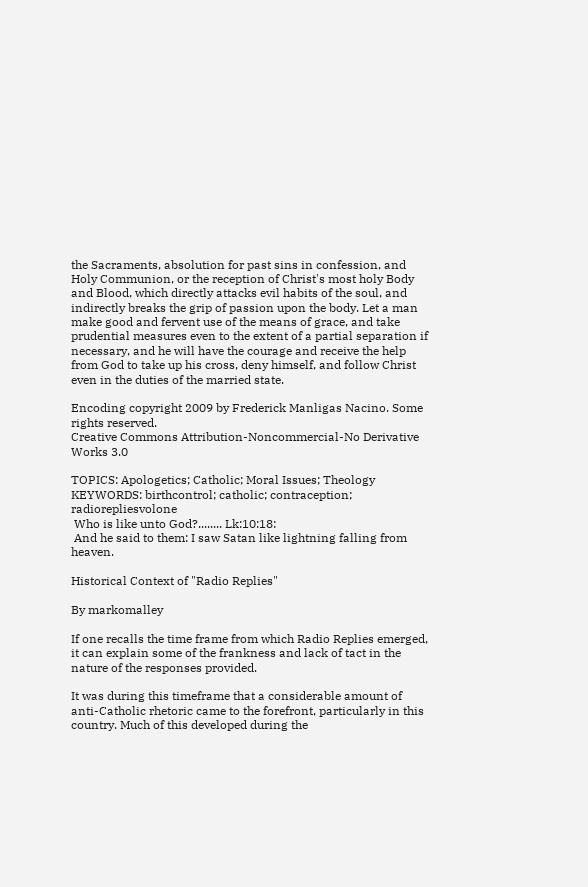the Sacraments, absolution for past sins in confession, and Holy Communion, or the reception of Christ's most holy Body and Blood, which directly attacks evil habits of the soul, and indirectly breaks the grip of passion upon the body. Let a man make good and fervent use of the means of grace, and take prudential measures even to the extent of a partial separation if necessary, and he will have the courage and receive the help from God to take up his cross, deny himself, and follow Christ even in the duties of the married state.

Encoding copyright 2009 by Frederick Manligas Nacino. Some rights reserved.
Creative Commons Attribution-Noncommercial-No Derivative Works 3.0

TOPICS: Apologetics; Catholic; Moral Issues; Theology
KEYWORDS: birthcontrol; catholic; contraception; radiorepliesvolone
 Who is like unto God?........ Lk:10:18:
 And he said to them: I saw Satan like lightning falling from heaven.

Historical Context of "Radio Replies"

By markomalley

If one recalls the time frame from which Radio Replies emerged, it can explain some of the frankness and lack of tact in the nature of the responses provided.

It was during this timeframe that a considerable amount of anti-Catholic rhetoric came to the forefront, particularly in this country. Much of this developed during the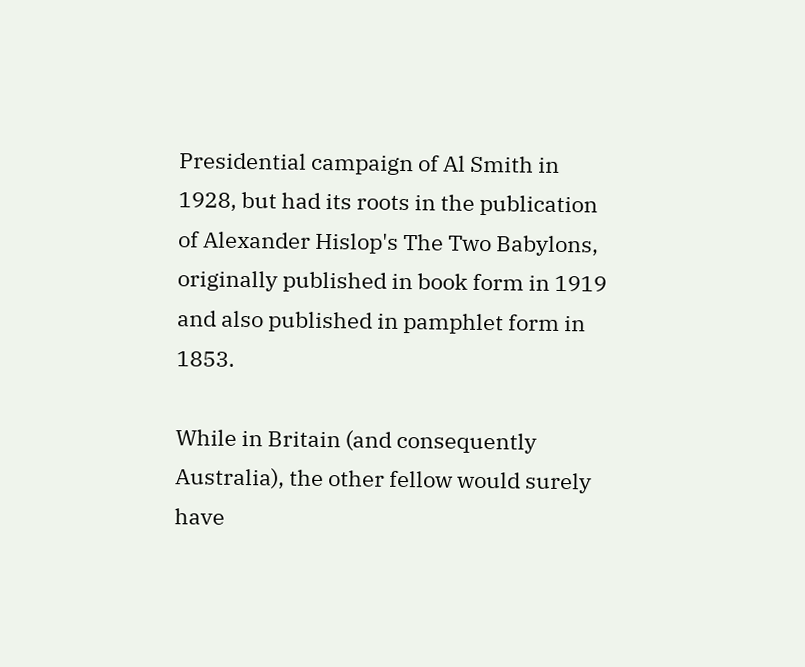Presidential campaign of Al Smith in 1928, but had its roots in the publication of Alexander Hislop's The Two Babylons, originally published in book form in 1919 and also published in pamphlet form in 1853.

While in Britain (and consequently Australia), the other fellow would surely have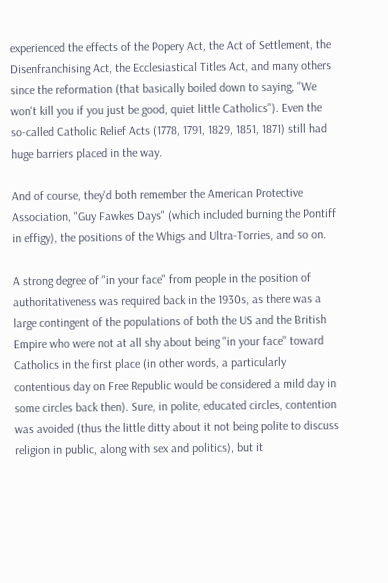experienced the effects of the Popery Act, the Act of Settlement, the Disenfranchising Act, the Ecclesiastical Titles Act, and many others since the reformation (that basically boiled down to saying, "We won't kill you if you just be good, quiet little Catholics"). Even the so-called Catholic Relief Acts (1778, 1791, 1829, 1851, 1871) still had huge barriers placed in the way.

And of course, they'd both remember the American Protective Association, "Guy Fawkes Days" (which included burning the Pontiff in effigy), the positions of the Whigs and Ultra-Torries, and so on.

A strong degree of "in your face" from people in the position of authoritativeness was required back in the 1930s, as there was a large contingent of the populations of both the US and the British Empire who were not at all shy about being "in your face" toward Catholics in the first place (in other words, a particularly contentious day on Free Republic would be considered a mild day in some circles back then). Sure, in polite, educated circles, contention was avoided (thus the little ditty about it not being polite to discuss religion in public, along with sex and politics), but it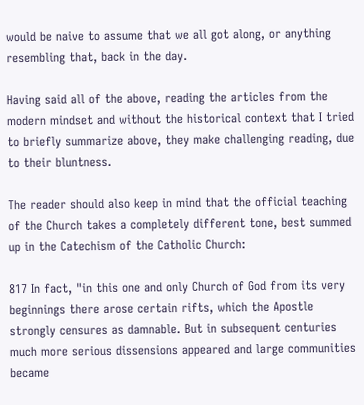would be naive to assume that we all got along, or anything resembling that, back in the day.

Having said all of the above, reading the articles from the modern mindset and without the historical context that I tried to briefly summarize above, they make challenging reading, due to their bluntness.

The reader should also keep in mind that the official teaching of the Church takes a completely different tone, best summed up in the Catechism of the Catholic Church:

817 In fact, "in this one and only Church of God from its very beginnings there arose certain rifts, which the Apostle strongly censures as damnable. But in subsequent centuries much more serious dissensions appeared and large communities became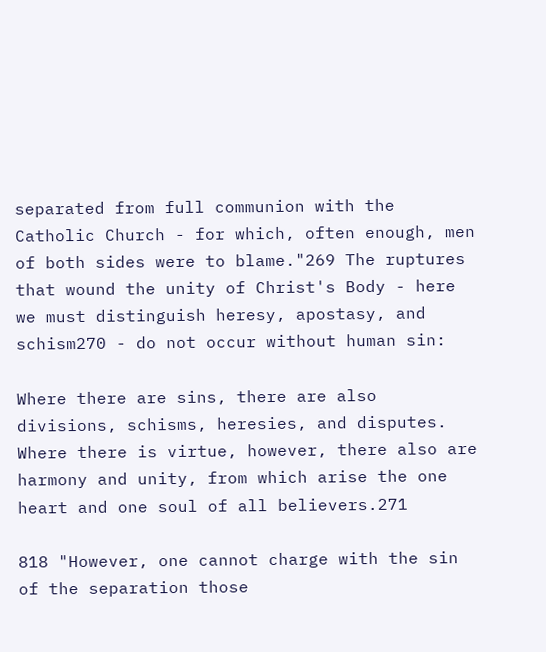separated from full communion with the Catholic Church - for which, often enough, men of both sides were to blame."269 The ruptures that wound the unity of Christ's Body - here we must distinguish heresy, apostasy, and schism270 - do not occur without human sin:

Where there are sins, there are also divisions, schisms, heresies, and disputes. Where there is virtue, however, there also are harmony and unity, from which arise the one heart and one soul of all believers.271

818 "However, one cannot charge with the sin of the separation those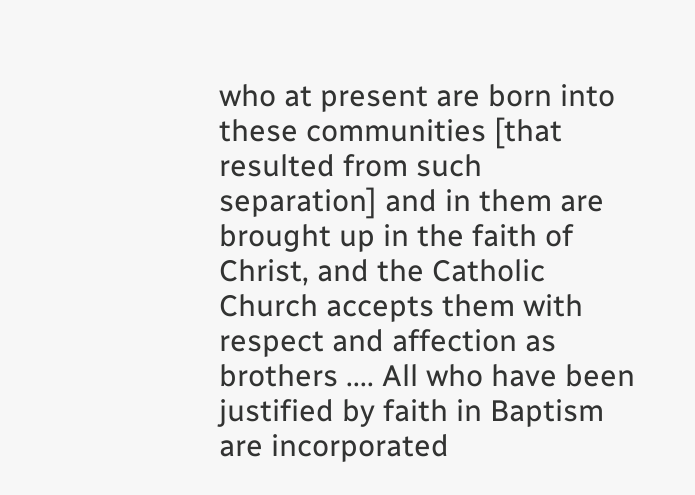who at present are born into these communities [that resulted from such separation] and in them are brought up in the faith of Christ, and the Catholic Church accepts them with respect and affection as brothers .... All who have been justified by faith in Baptism are incorporated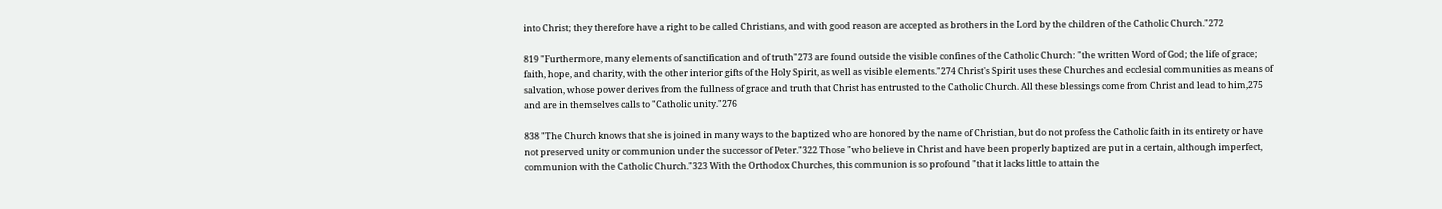into Christ; they therefore have a right to be called Christians, and with good reason are accepted as brothers in the Lord by the children of the Catholic Church."272

819 "Furthermore, many elements of sanctification and of truth"273 are found outside the visible confines of the Catholic Church: "the written Word of God; the life of grace; faith, hope, and charity, with the other interior gifts of the Holy Spirit, as well as visible elements."274 Christ's Spirit uses these Churches and ecclesial communities as means of salvation, whose power derives from the fullness of grace and truth that Christ has entrusted to the Catholic Church. All these blessings come from Christ and lead to him,275 and are in themselves calls to "Catholic unity."276

838 "The Church knows that she is joined in many ways to the baptized who are honored by the name of Christian, but do not profess the Catholic faith in its entirety or have not preserved unity or communion under the successor of Peter."322 Those "who believe in Christ and have been properly baptized are put in a certain, although imperfect, communion with the Catholic Church."323 With the Orthodox Churches, this communion is so profound "that it lacks little to attain the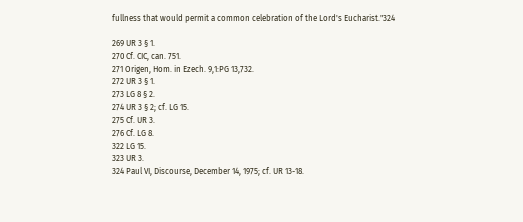fullness that would permit a common celebration of the Lord's Eucharist."324

269 UR 3 § 1.
270 Cf. CIC, can. 751.
271 Origen, Hom. in Ezech. 9,1:PG 13,732.
272 UR 3 § 1.
273 LG 8 § 2.
274 UR 3 § 2; cf. LG 15.
275 Cf. UR 3.
276 Cf. LG 8.
322 LG 15.
323 UR 3.
324 Paul VI, Discourse, December 14, 1975; cf. UR 13-18.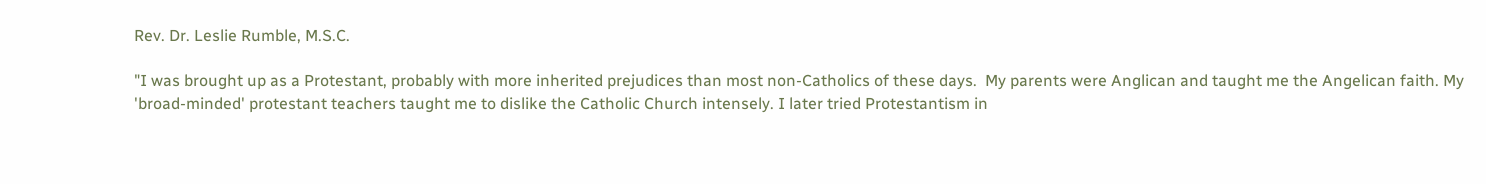Rev. Dr. Leslie Rumble, M.S.C.

"I was brought up as a Protestant, probably with more inherited prejudices than most non-Catholics of these days.  My parents were Anglican and taught me the Angelican faith. My 'broad-minded' protestant teachers taught me to dislike the Catholic Church intensely. I later tried Protestantism in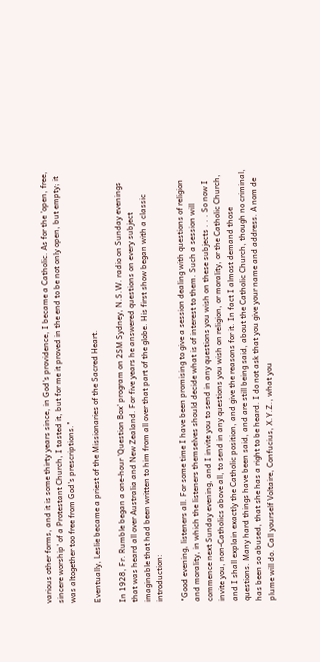various other forms, and it is some thirty years since, in God's providence, I became a Catholic. As for the 'open, free, sincere worship' of a Protestant Church, I tasted it, but for me it proved in the end to be not only open, but empty; it was altogether too free from God's prescriptions."

Eventually, Leslie became a priest of the Missionaries of the Sacred Heart.

In 1928, Fr. Rumble began a one-hour 'Question Box' program on 2SM Sydney, N.S.W. radio on Sunday evenings that was heard all over Australia and New Zealand. For five years he answered questions on every subject imaginable that had been written to him from all over that part of the globe. His first show began with a classic introduction:

"Good evening, listeners all. For some time I have been promising to give a session dealing with questions of religion and morality, in which the listeners themselves should decide what is of interest to them. Such a session will commence next Sunday evening, and I invite you to send in any questions you wish on these subjects . . . So now I invite you, non-Catholics above all, to send in any questions you wish on religion, or morality, or the Catholic Church, and I shall explain exactly the Catholic position, and give the reasons for it. In fact I almost demand those questions. Many hard things have been said, and are still being said, about the Catholic Church, though no criminal, has been so abused, that she has a right to be heard. I do not ask that you give your name and address. A nom de plume will do. Call yourself Voltaire, Confucius, X.Y.Z., what you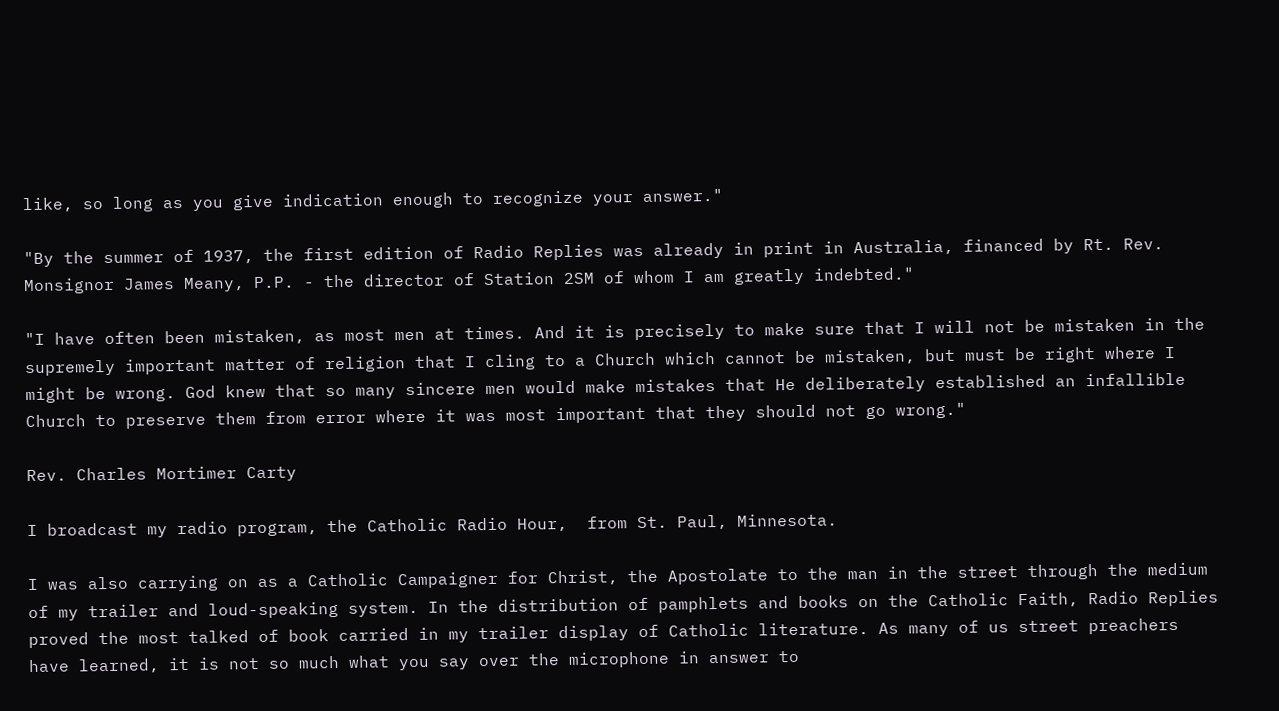like, so long as you give indication enough to recognize your answer."

"By the summer of 1937, the first edition of Radio Replies was already in print in Australia, financed by Rt. Rev. Monsignor James Meany, P.P. - the director of Station 2SM of whom I am greatly indebted."

"I have often been mistaken, as most men at times. And it is precisely to make sure that I will not be mistaken in the supremely important matter of religion that I cling to a Church which cannot be mistaken, but must be right where I might be wrong. God knew that so many sincere men would make mistakes that He deliberately established an infallible Church to preserve them from error where it was most important that they should not go wrong."

Rev. Charles Mortimer Carty

I broadcast my radio program, the Catholic Radio Hour,  from St. Paul, Minnesota.

I was also carrying on as a Catholic Campaigner for Christ, the Apostolate to the man in the street through the medium of my trailer and loud-speaking system. In the distribution of pamphlets and books on the Catholic Faith, Radio Replies proved the most talked of book carried in my trailer display of Catholic literature. As many of us street preachers have learned, it is not so much what you say over the microphone in answer to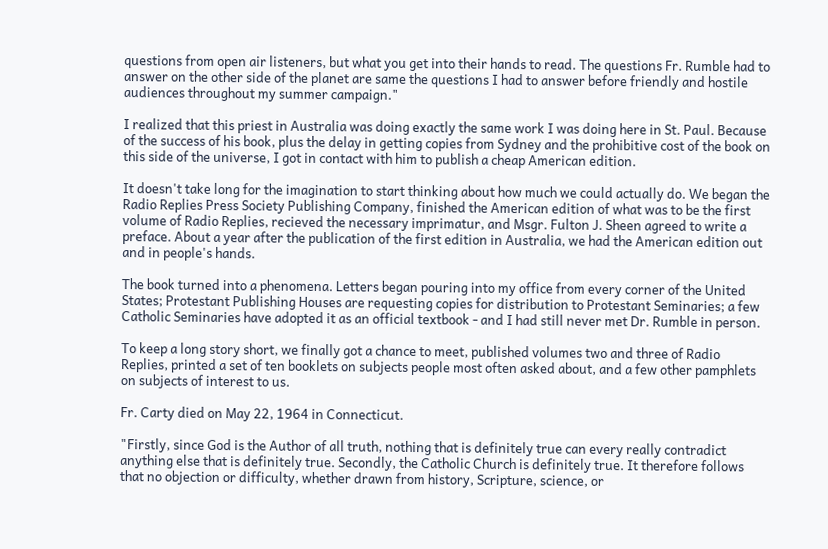questions from open air listeners, but what you get into their hands to read. The questions Fr. Rumble had to answer on the other side of the planet are same the questions I had to answer before friendly and hostile audiences throughout my summer campaign."

I realized that this priest in Australia was doing exactly the same work I was doing here in St. Paul. Because of the success of his book, plus the delay in getting copies from Sydney and the prohibitive cost of the book on this side of the universe, I got in contact with him to publish a cheap American edition.

It doesn't take long for the imagination to start thinking about how much we could actually do. We began the Radio Replies Press Society Publishing Company, finished the American edition of what was to be the first volume of Radio Replies, recieved the necessary imprimatur, and Msgr. Fulton J. Sheen agreed to write a preface. About a year after the publication of the first edition in Australia, we had the American edition out and in people's hands.

The book turned into a phenomena. Letters began pouring into my office from every corner of the United States; Protestant Publishing Houses are requesting copies for distribution to Protestant Seminaries; a few Catholic Seminaries have adopted it as an official textbook - and I had still never met Dr. Rumble in person.

To keep a long story short, we finally got a chance to meet, published volumes two and three of Radio Replies, printed a set of ten booklets on subjects people most often asked about, and a few other pamphlets on subjects of interest to us.

Fr. Carty died on May 22, 1964 in Connecticut.

"Firstly, since God is the Author of all truth, nothing that is definitely true can every really contradict anything else that is definitely true. Secondly, the Catholic Church is definitely true. It therefore follows that no objection or difficulty, whether drawn from history, Scripture, science, or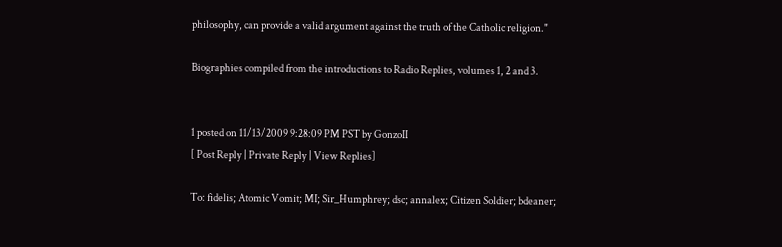philosophy, can provide a valid argument against the truth of the Catholic religion."

Biographies compiled from the introductions to Radio Replies, volumes 1, 2 and 3.


1 posted on 11/13/2009 9:28:09 PM PST by GonzoII
[ Post Reply | Private Reply | View Replies]

To: fidelis; Atomic Vomit; MI; Sir_Humphrey; dsc; annalex; Citizen Soldier; bdeaner;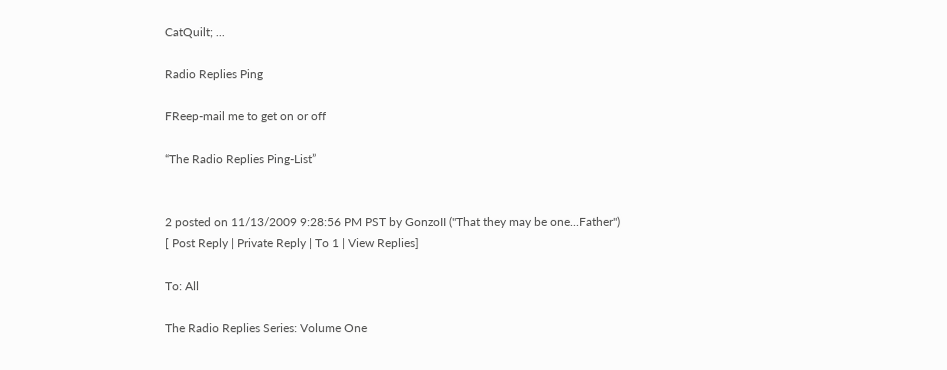CatQuilt; ...

Radio Replies Ping

FReep-mail me to get on or off

“The Radio Replies Ping-List”


2 posted on 11/13/2009 9:28:56 PM PST by GonzoII ("That they may be one...Father")
[ Post Reply | Private Reply | To 1 | View Replies]

To: All

The Radio Replies Series: Volume One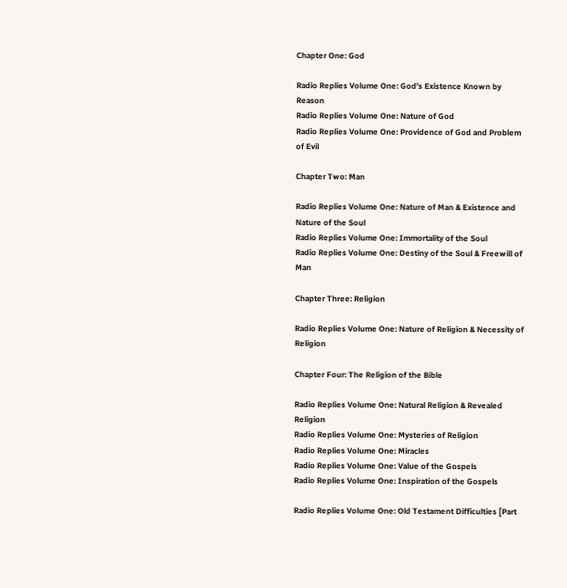Chapter One: God

Radio Replies Volume One: God’s Existence Known by Reason
Radio Replies Volume One: Nature of God
Radio Replies Volume One: Providence of God and Problem of Evil

Chapter Two: Man

Radio Replies Volume One: Nature of Man & Existence and Nature of the Soul
Radio Replies Volume One: Immortality of the Soul
Radio Replies Volume One: Destiny of the Soul & Freewill of Man

Chapter Three: Religion

Radio Replies Volume One: Nature of Religion & Necessity of Religion

Chapter Four: The Religion of the Bible

Radio Replies Volume One: Natural Religion & Revealed Religion
Radio Replies Volume One: Mysteries of Religion
Radio Replies Volume One: Miracles
Radio Replies Volume One: Value of the Gospels
Radio Replies Volume One: Inspiration of the Gospels

Radio Replies Volume One: Old Testament Difficulties [Part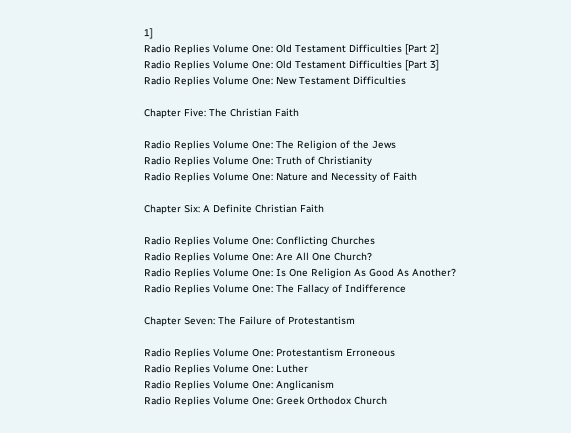1]
Radio Replies Volume One: Old Testament Difficulties [Part 2]
Radio Replies Volume One: Old Testament Difficulties [Part 3]
Radio Replies Volume One: New Testament Difficulties

Chapter Five: The Christian Faith

Radio Replies Volume One: The Religion of the Jews
Radio Replies Volume One: Truth of Christianity
Radio Replies Volume One: Nature and Necessity of Faith

Chapter Six: A Definite Christian Faith

Radio Replies Volume One: Conflicting Churches
Radio Replies Volume One: Are All One Church?
Radio Replies Volume One: Is One Religion As Good As Another?
Radio Replies Volume One: The Fallacy of Indifference

Chapter Seven: The Failure of Protestantism

Radio Replies Volume One: Protestantism Erroneous
Radio Replies Volume One: Luther
Radio Replies Volume One: Anglicanism
Radio Replies Volume One: Greek Orthodox Church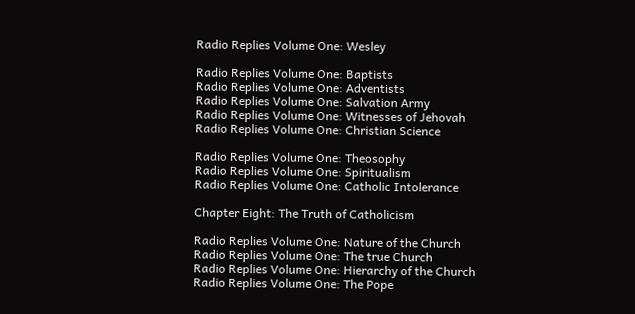Radio Replies Volume One: Wesley

Radio Replies Volume One: Baptists
Radio Replies Volume One: Adventists
Radio Replies Volume One: Salvation Army
Radio Replies Volume One: Witnesses of Jehovah
Radio Replies Volume One: Christian Science

Radio Replies Volume One: Theosophy
Radio Replies Volume One: Spiritualism
Radio Replies Volume One: Catholic Intolerance

Chapter Eight: The Truth of Catholicism

Radio Replies Volume One: Nature of the Church
Radio Replies Volume One: The true Church
Radio Replies Volume One: Hierarchy of the Church
Radio Replies Volume One: The Pope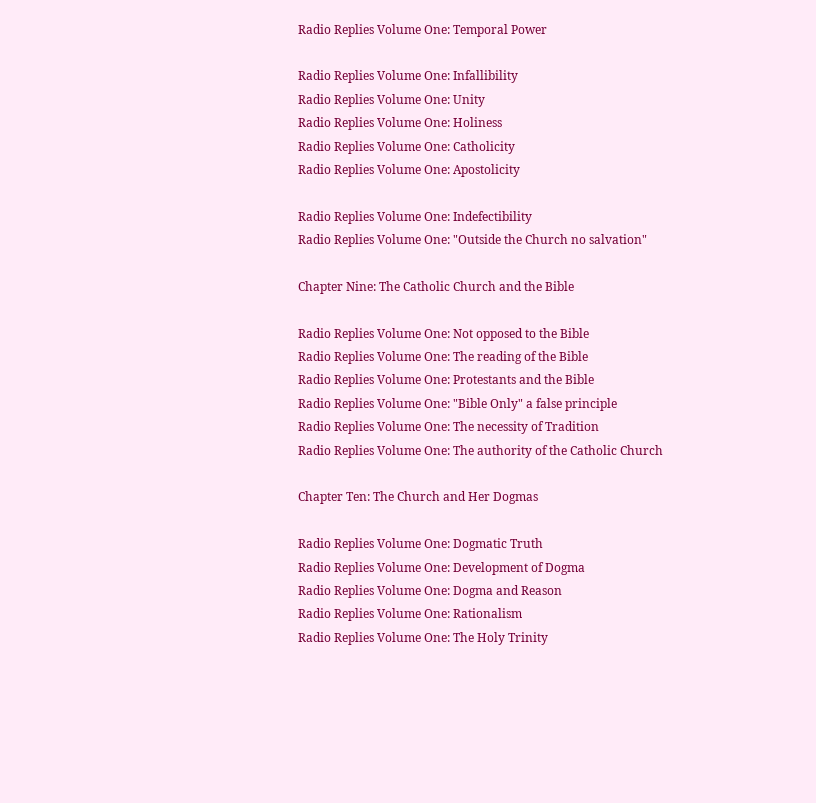Radio Replies Volume One: Temporal Power

Radio Replies Volume One: Infallibility
Radio Replies Volume One: Unity
Radio Replies Volume One: Holiness
Radio Replies Volume One: Catholicity
Radio Replies Volume One: Apostolicity

Radio Replies Volume One: Indefectibility
Radio Replies Volume One: "Outside the Church no salvation"

Chapter Nine: The Catholic Church and the Bible

Radio Replies Volume One: Not opposed to the Bible
Radio Replies Volume One: The reading of the Bible
Radio Replies Volume One: Protestants and the Bible
Radio Replies Volume One: "Bible Only" a false principle
Radio Replies Volume One: The necessity of Tradition
Radio Replies Volume One: The authority of the Catholic Church

Chapter Ten: The Church and Her Dogmas

Radio Replies Volume One: Dogmatic Truth
Radio Replies Volume One: Development of Dogma
Radio Replies Volume One: Dogma and Reason
Radio Replies Volume One: Rationalism
Radio Replies Volume One: The Holy Trinity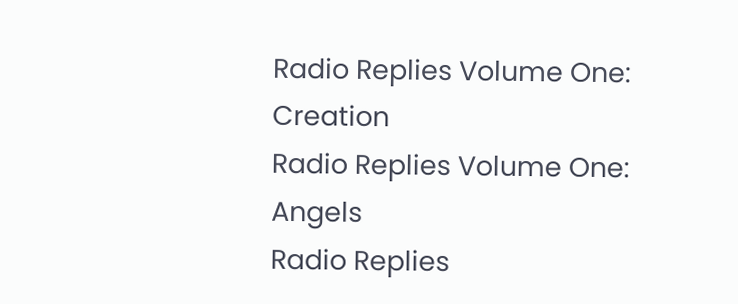Radio Replies Volume One: Creation
Radio Replies Volume One: Angels
Radio Replies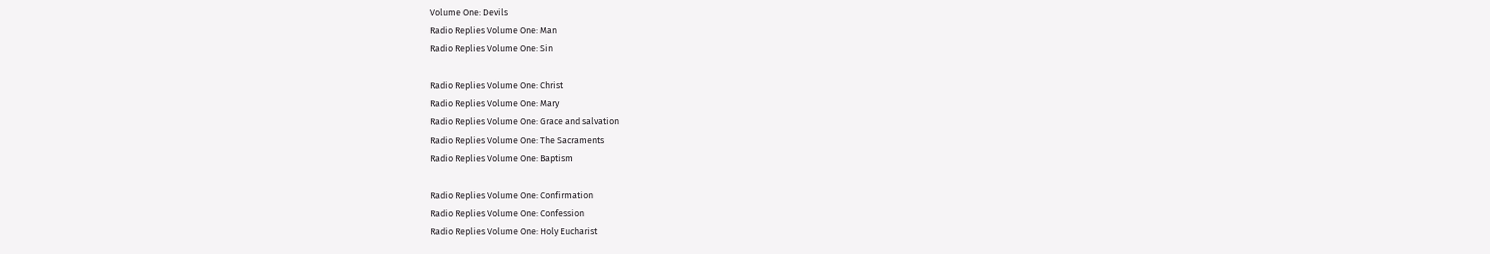Volume One: Devils
Radio Replies Volume One: Man
Radio Replies Volume One: Sin

Radio Replies Volume One: Christ
Radio Replies Volume One: Mary
Radio Replies Volume One: Grace and salvation
Radio Replies Volume One: The Sacraments
Radio Replies Volume One: Baptism

Radio Replies Volume One: Confirmation
Radio Replies Volume One: Confession
Radio Replies Volume One: Holy Eucharist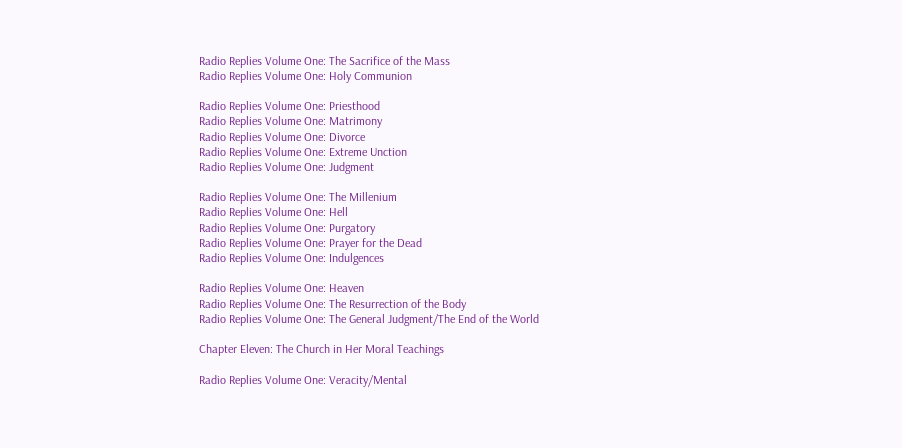Radio Replies Volume One: The Sacrifice of the Mass
Radio Replies Volume One: Holy Communion

Radio Replies Volume One: Priesthood
Radio Replies Volume One: Matrimony
Radio Replies Volume One: Divorce
Radio Replies Volume One: Extreme Unction
Radio Replies Volume One: Judgment

Radio Replies Volume One: The Millenium
Radio Replies Volume One: Hell
Radio Replies Volume One: Purgatory
Radio Replies Volume One: Prayer for the Dead
Radio Replies Volume One: Indulgences

Radio Replies Volume One: Heaven
Radio Replies Volume One: The Resurrection of the Body
Radio Replies Volume One: The General Judgment/The End of the World

Chapter Eleven: The Church in Her Moral Teachings

Radio Replies Volume One: Veracity/Mental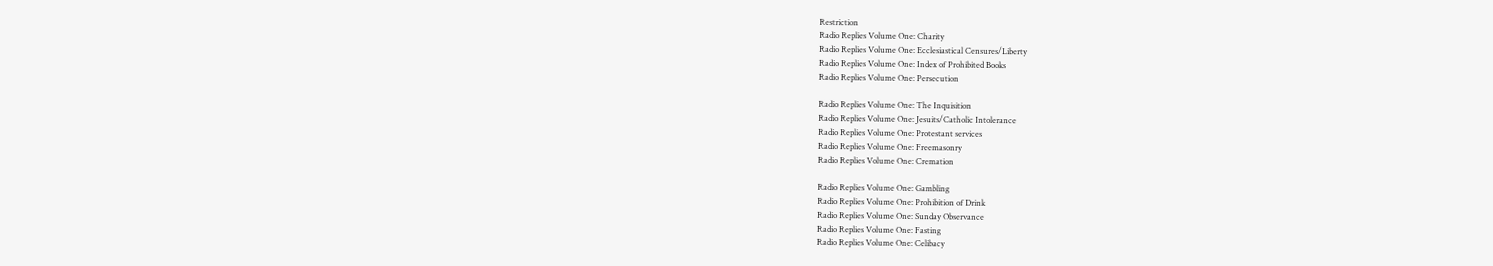Restriction
Radio Replies Volume One: Charity
Radio Replies Volume One: Ecclesiastical Censures/Liberty
Radio Replies Volume One: Index of Prohibited Books
Radio Replies Volume One: Persecution

Radio Replies Volume One: The Inquisition
Radio Replies Volume One: Jesuits/Catholic Intolerance
Radio Replies Volume One: Protestant services
Radio Replies Volume One: Freemasonry
Radio Replies Volume One: Cremation

Radio Replies Volume One: Gambling
Radio Replies Volume One: Prohibition of Drink
Radio Replies Volume One: Sunday Observance
Radio Replies Volume One: Fasting
Radio Replies Volume One: Celibacy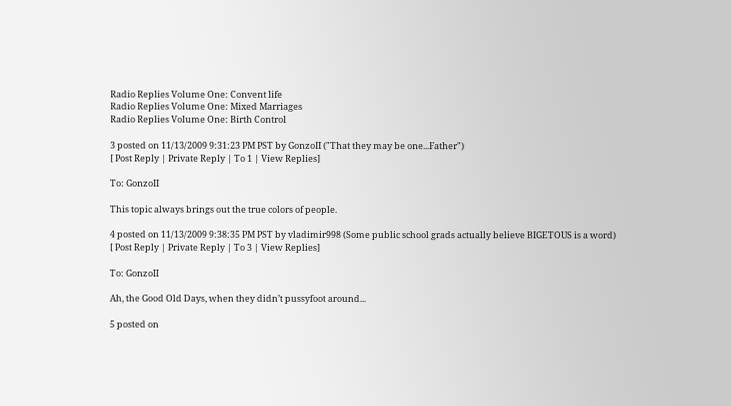Radio Replies Volume One: Convent life
Radio Replies Volume One: Mixed Marriages
Radio Replies Volume One: Birth Control

3 posted on 11/13/2009 9:31:23 PM PST by GonzoII ("That they may be one...Father")
[ Post Reply | Private Reply | To 1 | View Replies]

To: GonzoII

This topic always brings out the true colors of people.

4 posted on 11/13/2009 9:38:35 PM PST by vladimir998 (Some public school grads actually believe BIGETOUS is a word)
[ Post Reply | Private Reply | To 3 | View Replies]

To: GonzoII

Ah, the Good Old Days, when they didn’t pussyfoot around...

5 posted on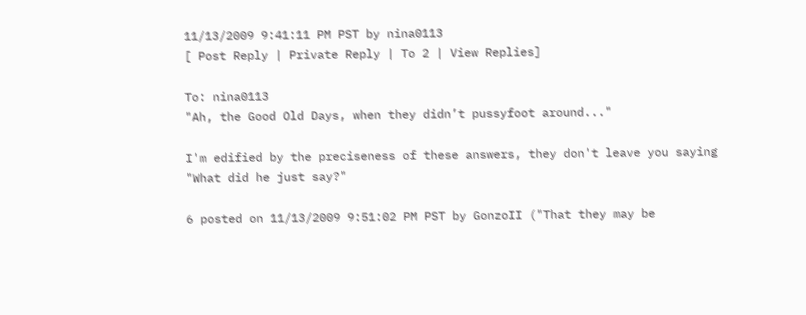11/13/2009 9:41:11 PM PST by nina0113
[ Post Reply | Private Reply | To 2 | View Replies]

To: nina0113
"Ah, the Good Old Days, when they didn’t pussyfoot around..."

I'm edified by the preciseness of these answers, they don't leave you saying "What did he just say?"

6 posted on 11/13/2009 9:51:02 PM PST by GonzoII ("That they may be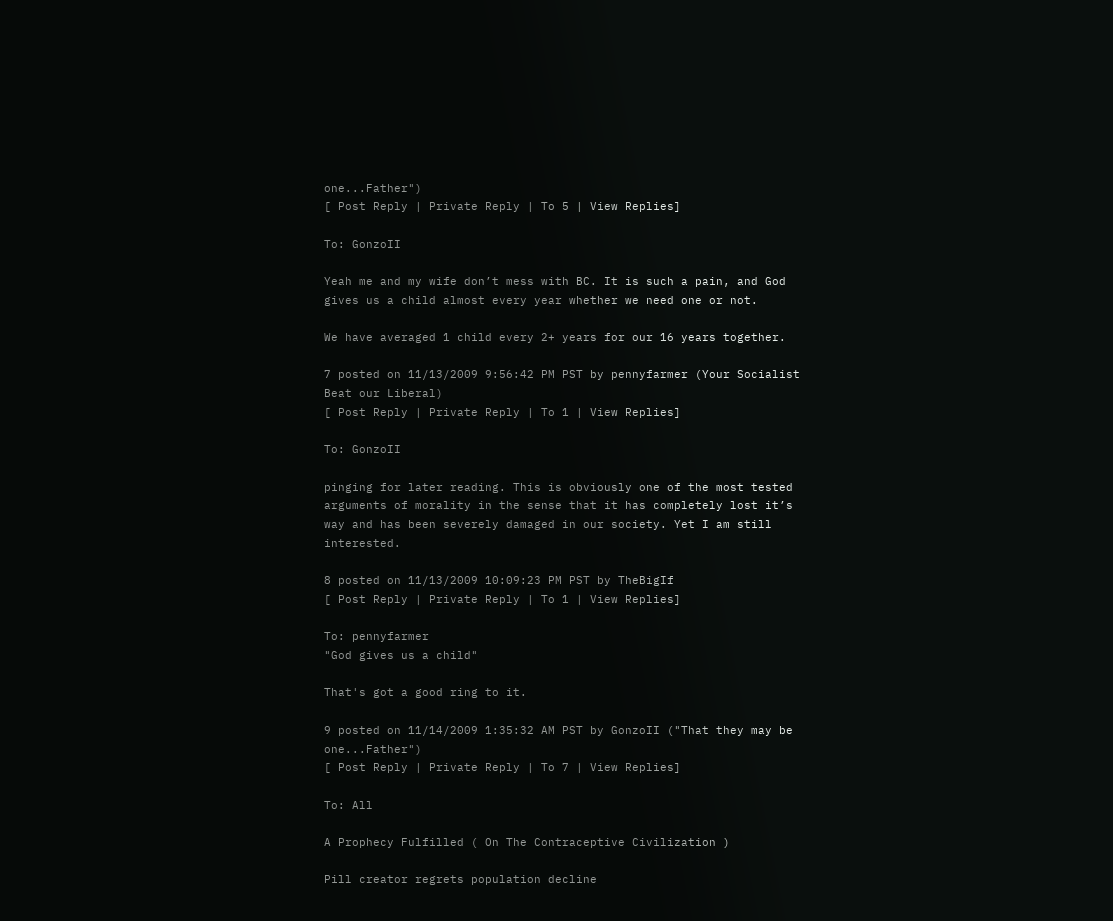one...Father")
[ Post Reply | Private Reply | To 5 | View Replies]

To: GonzoII

Yeah me and my wife don’t mess with BC. It is such a pain, and God gives us a child almost every year whether we need one or not.

We have averaged 1 child every 2+ years for our 16 years together.

7 posted on 11/13/2009 9:56:42 PM PST by pennyfarmer (Your Socialist Beat our Liberal)
[ Post Reply | Private Reply | To 1 | View Replies]

To: GonzoII

pinging for later reading. This is obviously one of the most tested arguments of morality in the sense that it has completely lost it’s way and has been severely damaged in our society. Yet I am still interested.

8 posted on 11/13/2009 10:09:23 PM PST by TheBigIf
[ Post Reply | Private Reply | To 1 | View Replies]

To: pennyfarmer
"God gives us a child"

That's got a good ring to it.

9 posted on 11/14/2009 1:35:32 AM PST by GonzoII ("That they may be one...Father")
[ Post Reply | Private Reply | To 7 | View Replies]

To: All

A Prophecy Fulfilled ( On The Contraceptive Civilization )

Pill creator regrets population decline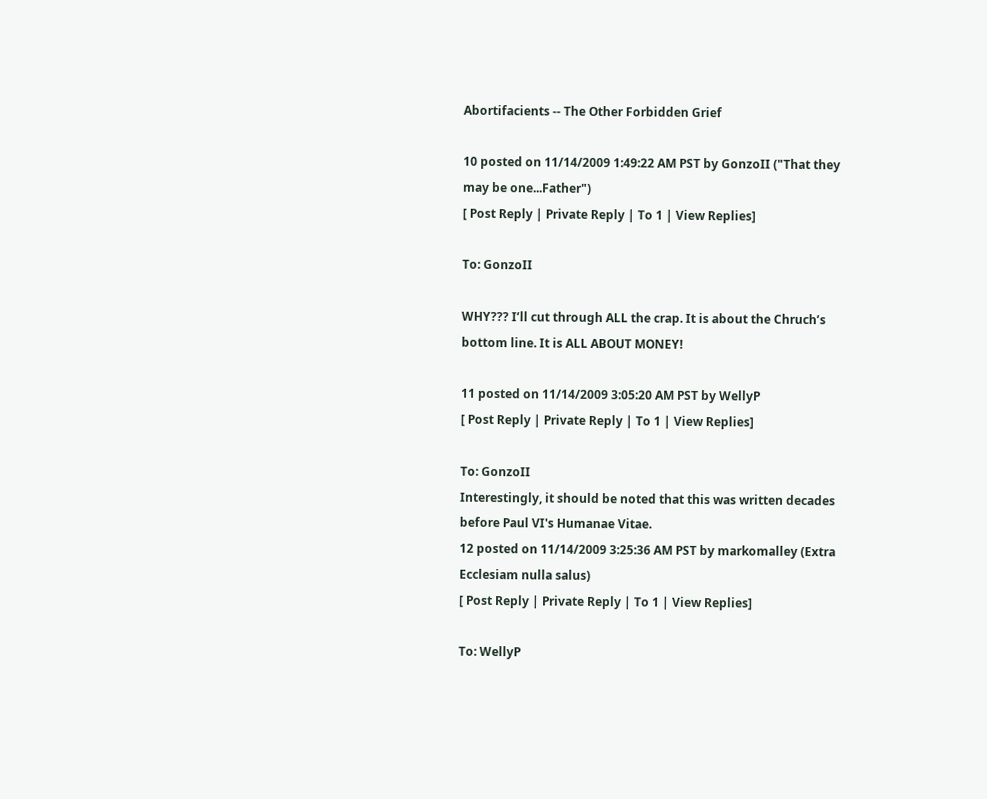Abortifacients -- The Other Forbidden Grief

10 posted on 11/14/2009 1:49:22 AM PST by GonzoII ("That they may be one...Father")
[ Post Reply | Private Reply | To 1 | View Replies]

To: GonzoII

WHY??? I’ll cut through ALL the crap. It is about the Chruch’s bottom line. It is ALL ABOUT MONEY!

11 posted on 11/14/2009 3:05:20 AM PST by WellyP
[ Post Reply | Private Reply | To 1 | View Replies]

To: GonzoII
Interestingly, it should be noted that this was written decades before Paul VI's Humanae Vitae.
12 posted on 11/14/2009 3:25:36 AM PST by markomalley (Extra Ecclesiam nulla salus)
[ Post Reply | Private Reply | To 1 | View Replies]

To: WellyP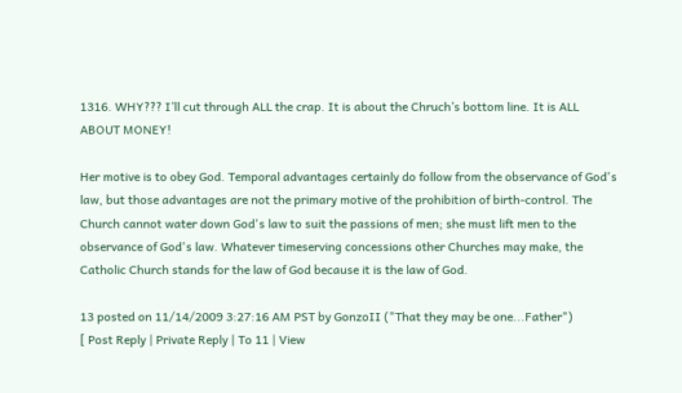1316. WHY??? I’ll cut through ALL the crap. It is about the Chruch’s bottom line. It is ALL ABOUT MONEY!

Her motive is to obey God. Temporal advantages certainly do follow from the observance of God's law, but those advantages are not the primary motive of the prohibition of birth-control. The Church cannot water down God's law to suit the passions of men; she must lift men to the observance of God's law. Whatever timeserving concessions other Churches may make, the Catholic Church stands for the law of God because it is the law of God.

13 posted on 11/14/2009 3:27:16 AM PST by GonzoII ("That they may be one...Father")
[ Post Reply | Private Reply | To 11 | View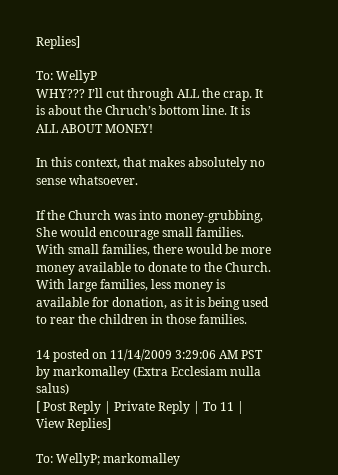Replies]

To: WellyP
WHY??? I’ll cut through ALL the crap. It is about the Chruch’s bottom line. It is ALL ABOUT MONEY!

In this context, that makes absolutely no sense whatsoever.

If the Church was into money-grubbing, She would encourage small families. With small families, there would be more money available to donate to the Church. With large families, less money is available for donation, as it is being used to rear the children in those families.

14 posted on 11/14/2009 3:29:06 AM PST by markomalley (Extra Ecclesiam nulla salus)
[ Post Reply | Private Reply | To 11 | View Replies]

To: WellyP; markomalley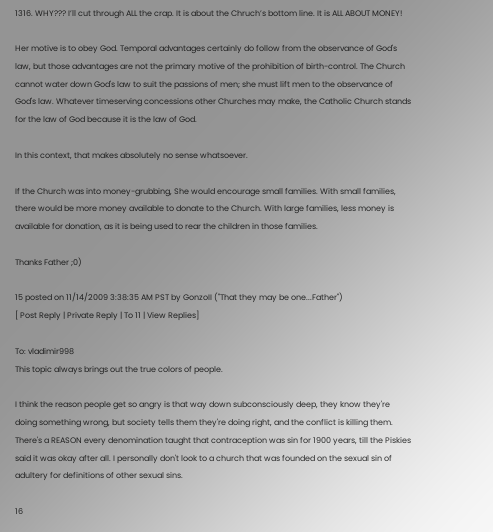1316. WHY??? I’ll cut through ALL the crap. It is about the Chruch’s bottom line. It is ALL ABOUT MONEY!

Her motive is to obey God. Temporal advantages certainly do follow from the observance of God's law, but those advantages are not the primary motive of the prohibition of birth-control. The Church cannot water down God's law to suit the passions of men; she must lift men to the observance of God's law. Whatever timeserving concessions other Churches may make, the Catholic Church stands for the law of God because it is the law of God.

In this context, that makes absolutely no sense whatsoever.

If the Church was into money-grubbing, She would encourage small families. With small families, there would be more money available to donate to the Church. With large families, less money is available for donation, as it is being used to rear the children in those families.

Thanks Father ;0)

15 posted on 11/14/2009 3:38:35 AM PST by GonzoII ("That they may be one...Father")
[ Post Reply | Private Reply | To 11 | View Replies]

To: vladimir998
This topic always brings out the true colors of people.

I think the reason people get so angry is that way down subconsciously deep, they know they're doing something wrong, but society tells them they're doing right, and the conflict is killing them. There's a REASON every denomination taught that contraception was sin for 1900 years, till the Piskies said it was okay after all. I personally don't look to a church that was founded on the sexual sin of adultery for definitions of other sexual sins.

16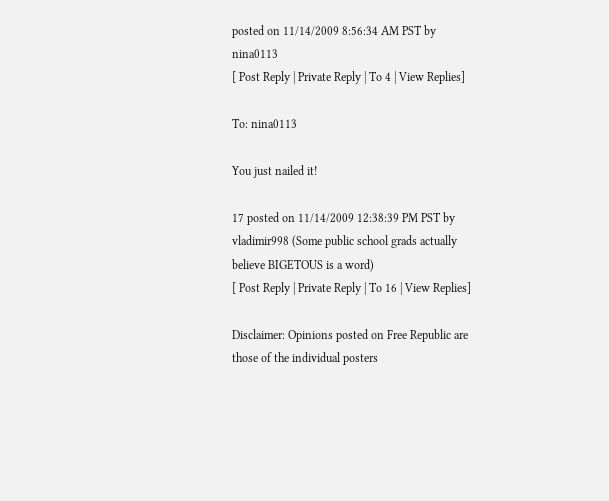posted on 11/14/2009 8:56:34 AM PST by nina0113
[ Post Reply | Private Reply | To 4 | View Replies]

To: nina0113

You just nailed it!

17 posted on 11/14/2009 12:38:39 PM PST by vladimir998 (Some public school grads actually believe BIGETOUS is a word)
[ Post Reply | Private Reply | To 16 | View Replies]

Disclaimer: Opinions posted on Free Republic are those of the individual posters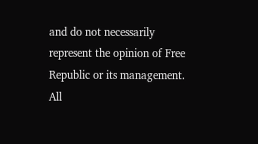and do not necessarily represent the opinion of Free Republic or its management. All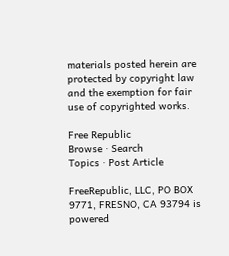materials posted herein are protected by copyright law and the exemption for fair use of copyrighted works.

Free Republic
Browse · Search
Topics · Post Article

FreeRepublic, LLC, PO BOX 9771, FRESNO, CA 93794 is powered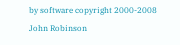by software copyright 2000-2008 John Robinson